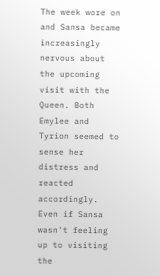The week wore on and Sansa became increasingly nervous about the upcoming visit with the Queen. Both Emylee and Tyrion seemed to sense her distress and reacted accordingly. Even if Sansa wasn't feeling up to visiting the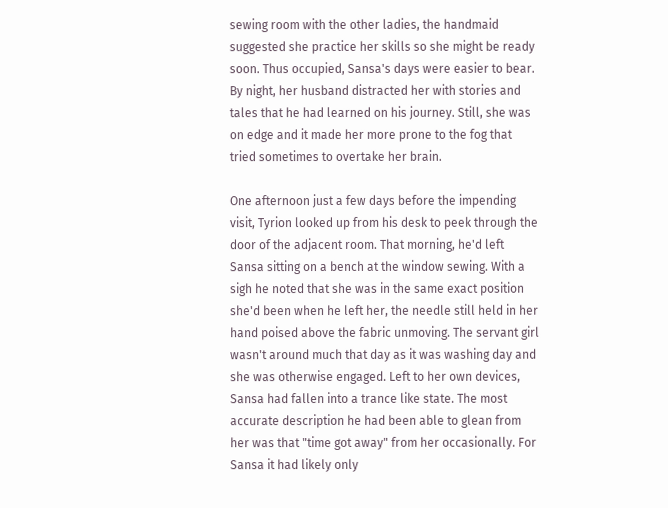sewing room with the other ladies, the handmaid suggested she practice her skills so she might be ready soon. Thus occupied, Sansa's days were easier to bear. By night, her husband distracted her with stories and tales that he had learned on his journey. Still, she was on edge and it made her more prone to the fog that tried sometimes to overtake her brain.

One afternoon just a few days before the impending visit, Tyrion looked up from his desk to peek through the door of the adjacent room. That morning, he'd left Sansa sitting on a bench at the window sewing. With a sigh he noted that she was in the same exact position she'd been when he left her, the needle still held in her hand poised above the fabric unmoving. The servant girl wasn't around much that day as it was washing day and she was otherwise engaged. Left to her own devices, Sansa had fallen into a trance like state. The most accurate description he had been able to glean from her was that "time got away" from her occasionally. For Sansa it had likely only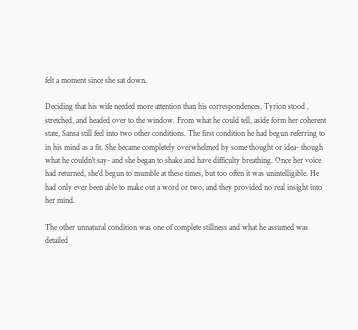felt a moment since she sat down.

Deciding that his wife needed more attention than his correspondences, Tyrion stood , stretched, and headed over to the window. From what he could tell, aside form her coherent state, Sansa still feel into two other conditions. The first condition he had begun referring to in his mind as a fit. She became completely overwhelmed by some thought or idea- though what he couldn't say- and she began to shake and have difficulty breathing. Once her voice had returned, she'd begun to mumble at these times, but too often it was unintelligible. He had only ever been able to make out a word or two, and they provided no real insight into her mind.

The other unnatural condition was one of complete stillness and what he assumed was detailed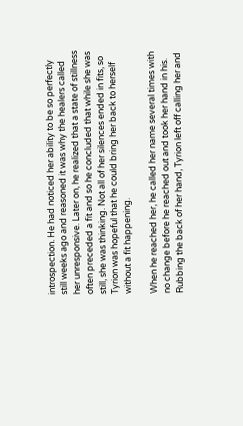introspection. He had noticed her ability to be so perfectly still weeks ago and reasoned it was why the healers called her unresponsive. Later on, he realized that a state of stillness often preceded a fit and so he concluded that while she was still, she was thinking. Not all of her silences ended in fits, so Tyrion was hopeful that he could bring her back to herself without a fit happening.

When he reached her, he called her name several times with no change before he reached out and took her hand in his. Rubbing the back of her hand, Tyrion left off calling her and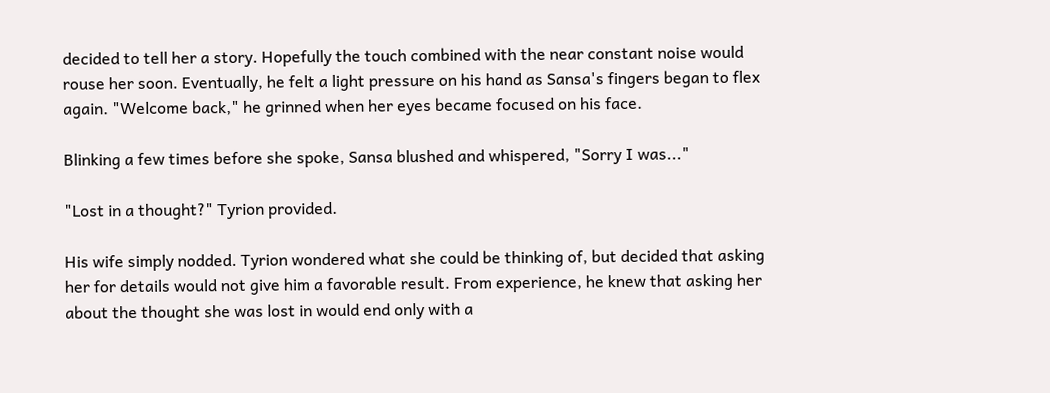decided to tell her a story. Hopefully the touch combined with the near constant noise would rouse her soon. Eventually, he felt a light pressure on his hand as Sansa's fingers began to flex again. "Welcome back," he grinned when her eyes became focused on his face.

Blinking a few times before she spoke, Sansa blushed and whispered, "Sorry I was..."

"Lost in a thought?" Tyrion provided.

His wife simply nodded. Tyrion wondered what she could be thinking of, but decided that asking her for details would not give him a favorable result. From experience, he knew that asking her about the thought she was lost in would end only with a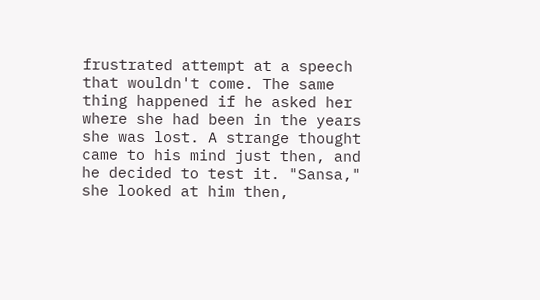frustrated attempt at a speech that wouldn't come. The same thing happened if he asked her where she had been in the years she was lost. A strange thought came to his mind just then, and he decided to test it. "Sansa," she looked at him then,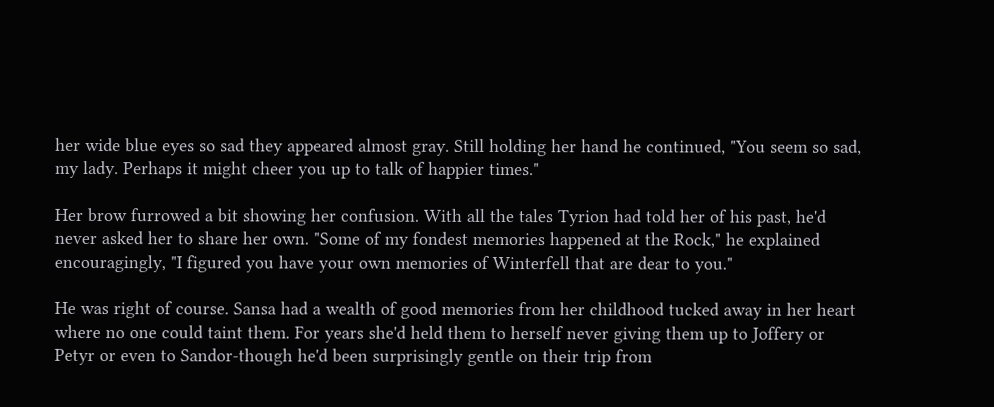her wide blue eyes so sad they appeared almost gray. Still holding her hand he continued, "You seem so sad, my lady. Perhaps it might cheer you up to talk of happier times."

Her brow furrowed a bit showing her confusion. With all the tales Tyrion had told her of his past, he'd never asked her to share her own. "Some of my fondest memories happened at the Rock," he explained encouragingly, "I figured you have your own memories of Winterfell that are dear to you."

He was right of course. Sansa had a wealth of good memories from her childhood tucked away in her heart where no one could taint them. For years she'd held them to herself never giving them up to Joffery or Petyr or even to Sandor-though he'd been surprisingly gentle on their trip from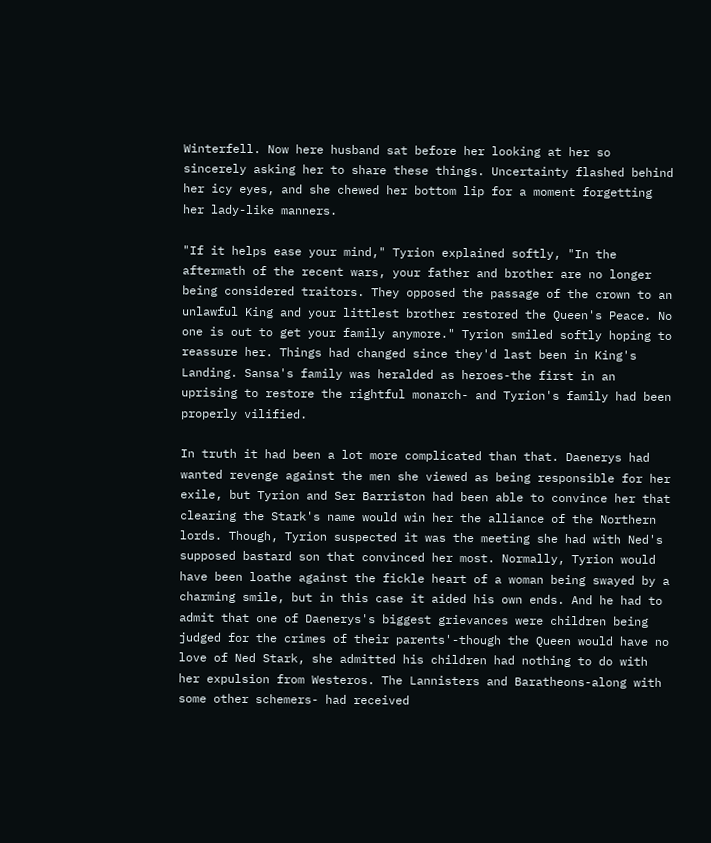Winterfell. Now here husband sat before her looking at her so sincerely asking her to share these things. Uncertainty flashed behind her icy eyes, and she chewed her bottom lip for a moment forgetting her lady-like manners.

"If it helps ease your mind," Tyrion explained softly, "In the aftermath of the recent wars, your father and brother are no longer being considered traitors. They opposed the passage of the crown to an unlawful King and your littlest brother restored the Queen's Peace. No one is out to get your family anymore." Tyrion smiled softly hoping to reassure her. Things had changed since they'd last been in King's Landing. Sansa's family was heralded as heroes-the first in an uprising to restore the rightful monarch- and Tyrion's family had been properly vilified.

In truth it had been a lot more complicated than that. Daenerys had wanted revenge against the men she viewed as being responsible for her exile, but Tyrion and Ser Barriston had been able to convince her that clearing the Stark's name would win her the alliance of the Northern lords. Though, Tyrion suspected it was the meeting she had with Ned's supposed bastard son that convinced her most. Normally, Tyrion would have been loathe against the fickle heart of a woman being swayed by a charming smile, but in this case it aided his own ends. And he had to admit that one of Daenerys's biggest grievances were children being judged for the crimes of their parents'-though the Queen would have no love of Ned Stark, she admitted his children had nothing to do with her expulsion from Westeros. The Lannisters and Baratheons-along with some other schemers- had received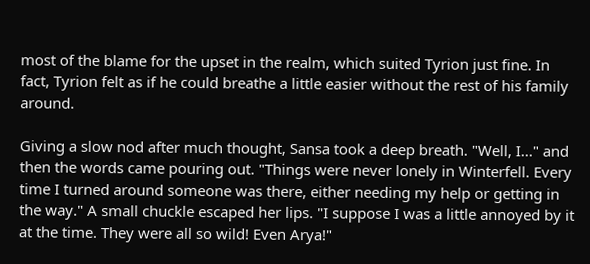most of the blame for the upset in the realm, which suited Tyrion just fine. In fact, Tyrion felt as if he could breathe a little easier without the rest of his family around.

Giving a slow nod after much thought, Sansa took a deep breath. "Well, I..." and then the words came pouring out. "Things were never lonely in Winterfell. Every time I turned around someone was there, either needing my help or getting in the way." A small chuckle escaped her lips. "I suppose I was a little annoyed by it at the time. They were all so wild! Even Arya!"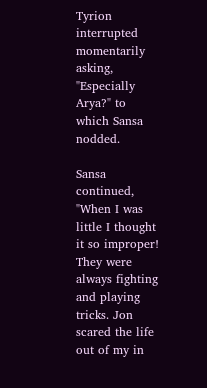Tyrion interrupted momentarily asking, "Especially Arya?" to which Sansa nodded.

Sansa continued, "When I was little I thought it so improper! They were always fighting and playing tricks. Jon scared the life out of my in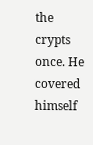the crypts once. He covered himself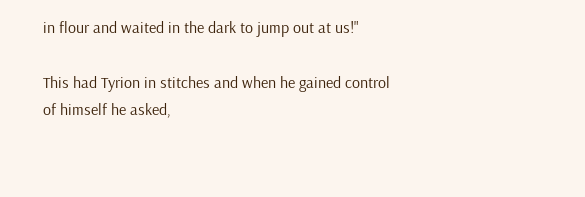in flour and waited in the dark to jump out at us!"

This had Tyrion in stitches and when he gained control of himself he asked,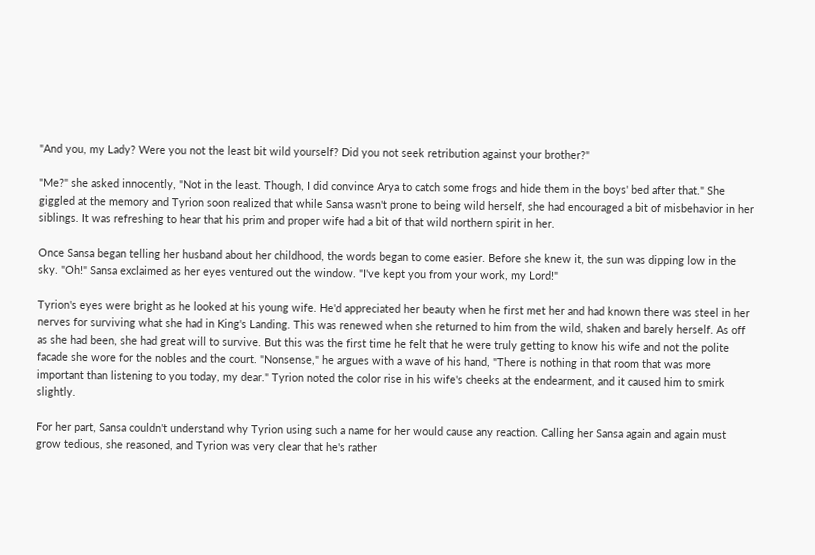"And you, my Lady? Were you not the least bit wild yourself? Did you not seek retribution against your brother?"

"Me?" she asked innocently, "Not in the least. Though, I did convince Arya to catch some frogs and hide them in the boys' bed after that." She giggled at the memory and Tyrion soon realized that while Sansa wasn't prone to being wild herself, she had encouraged a bit of misbehavior in her siblings. It was refreshing to hear that his prim and proper wife had a bit of that wild northern spirit in her.

Once Sansa began telling her husband about her childhood, the words began to come easier. Before she knew it, the sun was dipping low in the sky. "Oh!" Sansa exclaimed as her eyes ventured out the window. "I've kept you from your work, my Lord!"

Tyrion's eyes were bright as he looked at his young wife. He'd appreciated her beauty when he first met her and had known there was steel in her nerves for surviving what she had in King's Landing. This was renewed when she returned to him from the wild, shaken and barely herself. As off as she had been, she had great will to survive. But this was the first time he felt that he were truly getting to know his wife and not the polite facade she wore for the nobles and the court. "Nonsense," he argues with a wave of his hand, "There is nothing in that room that was more important than listening to you today, my dear." Tyrion noted the color rise in his wife's cheeks at the endearment, and it caused him to smirk slightly.

For her part, Sansa couldn't understand why Tyrion using such a name for her would cause any reaction. Calling her Sansa again and again must grow tedious, she reasoned, and Tyrion was very clear that he's rather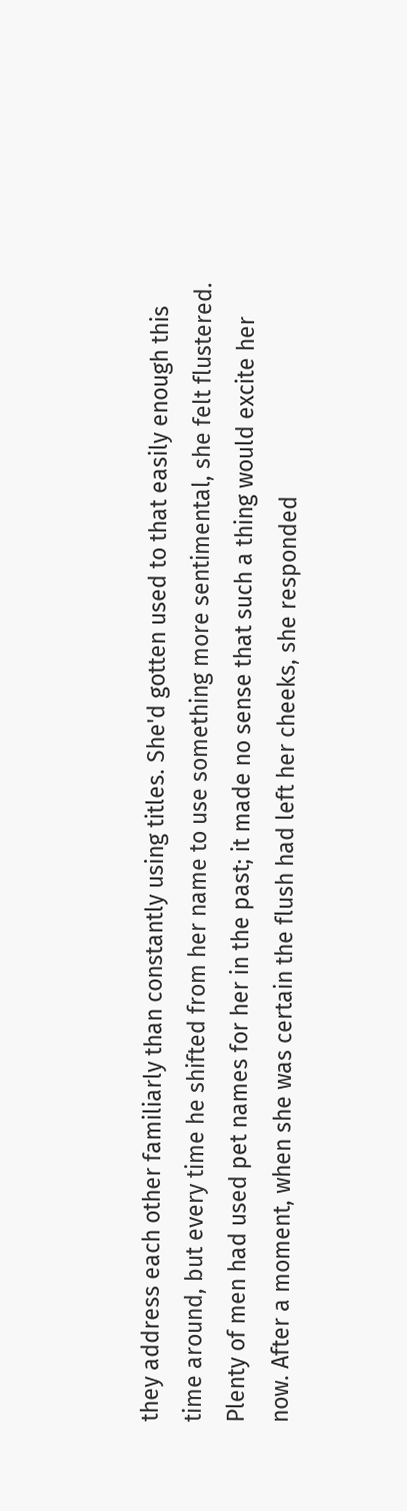they address each other familiarly than constantly using titles. She'd gotten used to that easily enough this time around, but every time he shifted from her name to use something more sentimental, she felt flustered. Plenty of men had used pet names for her in the past; it made no sense that such a thing would excite her now. After a moment, when she was certain the flush had left her cheeks, she responded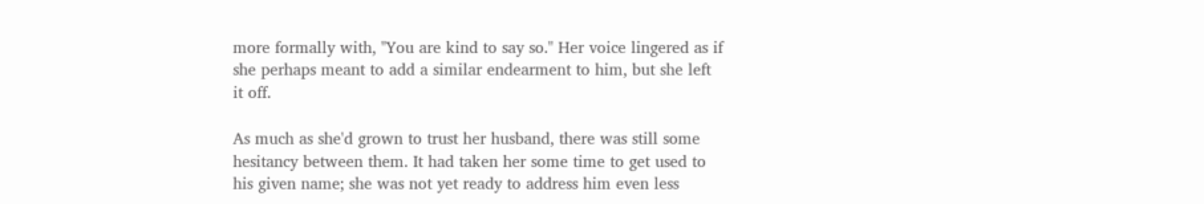more formally with, "You are kind to say so." Her voice lingered as if she perhaps meant to add a similar endearment to him, but she left it off.

As much as she'd grown to trust her husband, there was still some hesitancy between them. It had taken her some time to get used to his given name; she was not yet ready to address him even less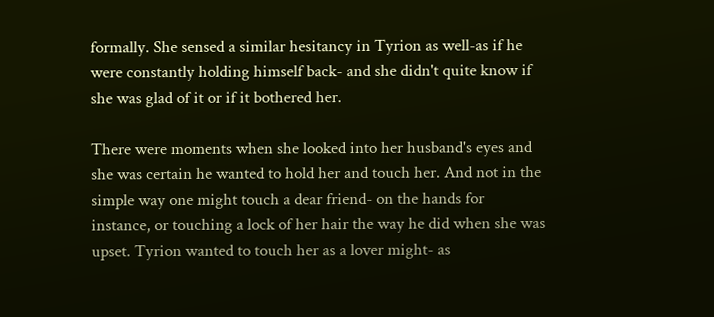formally. She sensed a similar hesitancy in Tyrion as well-as if he were constantly holding himself back- and she didn't quite know if she was glad of it or if it bothered her.

There were moments when she looked into her husband's eyes and she was certain he wanted to hold her and touch her. And not in the simple way one might touch a dear friend- on the hands for instance, or touching a lock of her hair the way he did when she was upset. Tyrion wanted to touch her as a lover might- as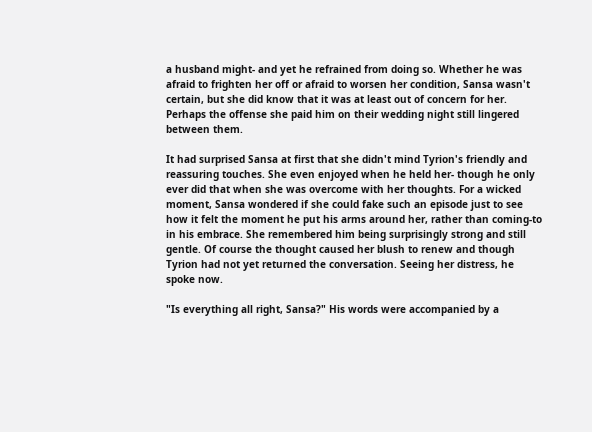a husband might- and yet he refrained from doing so. Whether he was afraid to frighten her off or afraid to worsen her condition, Sansa wasn't certain, but she did know that it was at least out of concern for her. Perhaps the offense she paid him on their wedding night still lingered between them.

It had surprised Sansa at first that she didn't mind Tyrion's friendly and reassuring touches. She even enjoyed when he held her- though he only ever did that when she was overcome with her thoughts. For a wicked moment, Sansa wondered if she could fake such an episode just to see how it felt the moment he put his arms around her, rather than coming-to in his embrace. She remembered him being surprisingly strong and still gentle. Of course the thought caused her blush to renew and though Tyrion had not yet returned the conversation. Seeing her distress, he spoke now.

"Is everything all right, Sansa?" His words were accompanied by a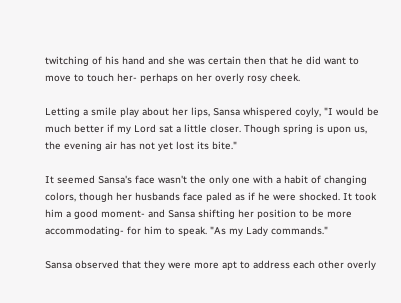twitching of his hand and she was certain then that he did want to move to touch her- perhaps on her overly rosy cheek.

Letting a smile play about her lips, Sansa whispered coyly, "I would be much better if my Lord sat a little closer. Though spring is upon us, the evening air has not yet lost its bite."

It seemed Sansa's face wasn't the only one with a habit of changing colors, though her husbands face paled as if he were shocked. It took him a good moment- and Sansa shifting her position to be more accommodating- for him to speak. "As my Lady commands."

Sansa observed that they were more apt to address each other overly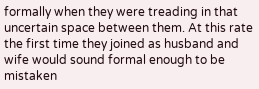formally when they were treading in that uncertain space between them. At this rate the first time they joined as husband and wife would sound formal enough to be mistaken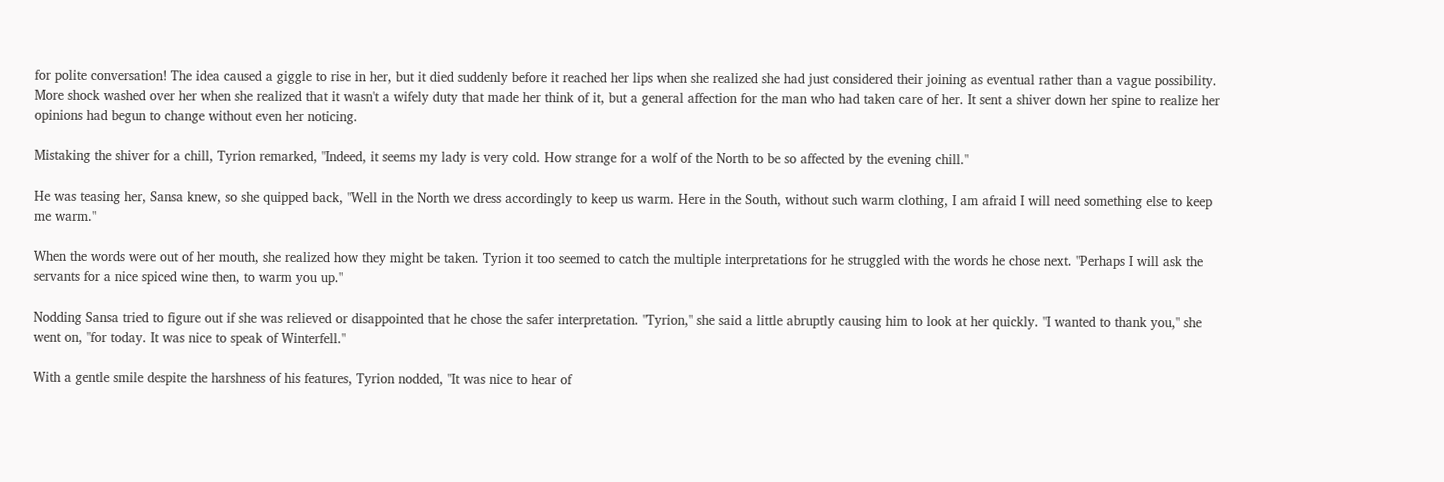for polite conversation! The idea caused a giggle to rise in her, but it died suddenly before it reached her lips when she realized she had just considered their joining as eventual rather than a vague possibility. More shock washed over her when she realized that it wasn't a wifely duty that made her think of it, but a general affection for the man who had taken care of her. It sent a shiver down her spine to realize her opinions had begun to change without even her noticing.

Mistaking the shiver for a chill, Tyrion remarked, "Indeed, it seems my lady is very cold. How strange for a wolf of the North to be so affected by the evening chill."

He was teasing her, Sansa knew, so she quipped back, "Well in the North we dress accordingly to keep us warm. Here in the South, without such warm clothing, I am afraid I will need something else to keep me warm."

When the words were out of her mouth, she realized how they might be taken. Tyrion it too seemed to catch the multiple interpretations for he struggled with the words he chose next. "Perhaps I will ask the servants for a nice spiced wine then, to warm you up."

Nodding Sansa tried to figure out if she was relieved or disappointed that he chose the safer interpretation. "Tyrion," she said a little abruptly causing him to look at her quickly. "I wanted to thank you," she went on, "for today. It was nice to speak of Winterfell."

With a gentle smile despite the harshness of his features, Tyrion nodded, "It was nice to hear of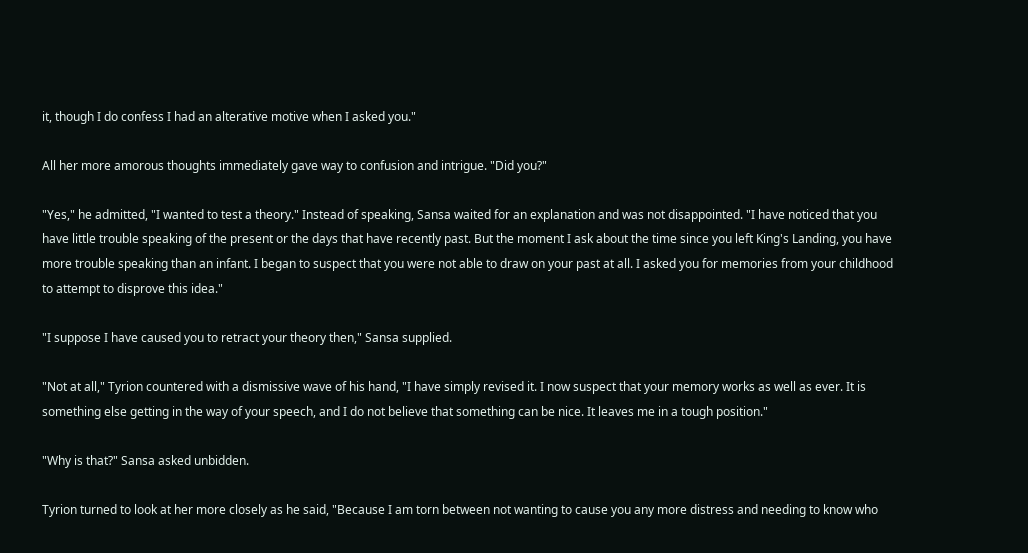it, though I do confess I had an alterative motive when I asked you."

All her more amorous thoughts immediately gave way to confusion and intrigue. "Did you?"

"Yes," he admitted, "I wanted to test a theory." Instead of speaking, Sansa waited for an explanation and was not disappointed. "I have noticed that you have little trouble speaking of the present or the days that have recently past. But the moment I ask about the time since you left King's Landing, you have more trouble speaking than an infant. I began to suspect that you were not able to draw on your past at all. I asked you for memories from your childhood to attempt to disprove this idea."

"I suppose I have caused you to retract your theory then," Sansa supplied.

"Not at all," Tyrion countered with a dismissive wave of his hand, "I have simply revised it. I now suspect that your memory works as well as ever. It is something else getting in the way of your speech, and I do not believe that something can be nice. It leaves me in a tough position."

"Why is that?" Sansa asked unbidden.

Tyrion turned to look at her more closely as he said, "Because I am torn between not wanting to cause you any more distress and needing to know who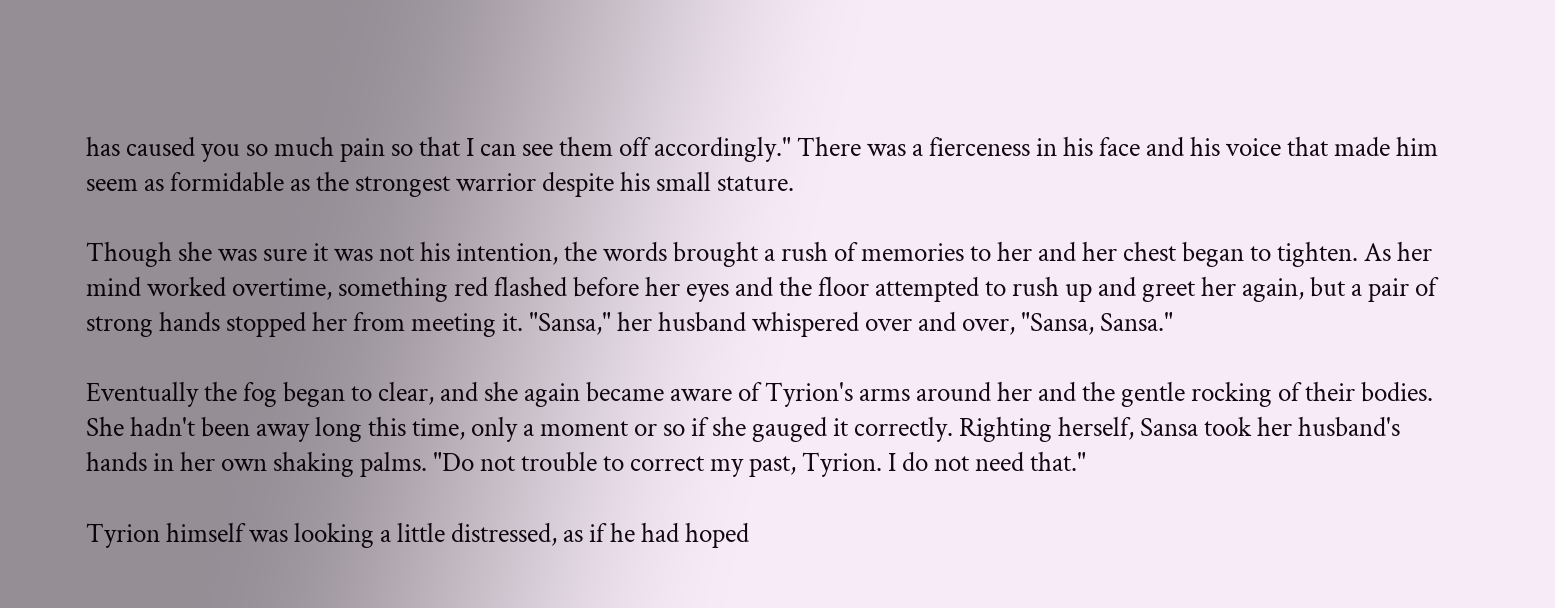has caused you so much pain so that I can see them off accordingly." There was a fierceness in his face and his voice that made him seem as formidable as the strongest warrior despite his small stature.

Though she was sure it was not his intention, the words brought a rush of memories to her and her chest began to tighten. As her mind worked overtime, something red flashed before her eyes and the floor attempted to rush up and greet her again, but a pair of strong hands stopped her from meeting it. "Sansa," her husband whispered over and over, "Sansa, Sansa."

Eventually the fog began to clear, and she again became aware of Tyrion's arms around her and the gentle rocking of their bodies. She hadn't been away long this time, only a moment or so if she gauged it correctly. Righting herself, Sansa took her husband's hands in her own shaking palms. "Do not trouble to correct my past, Tyrion. I do not need that."

Tyrion himself was looking a little distressed, as if he had hoped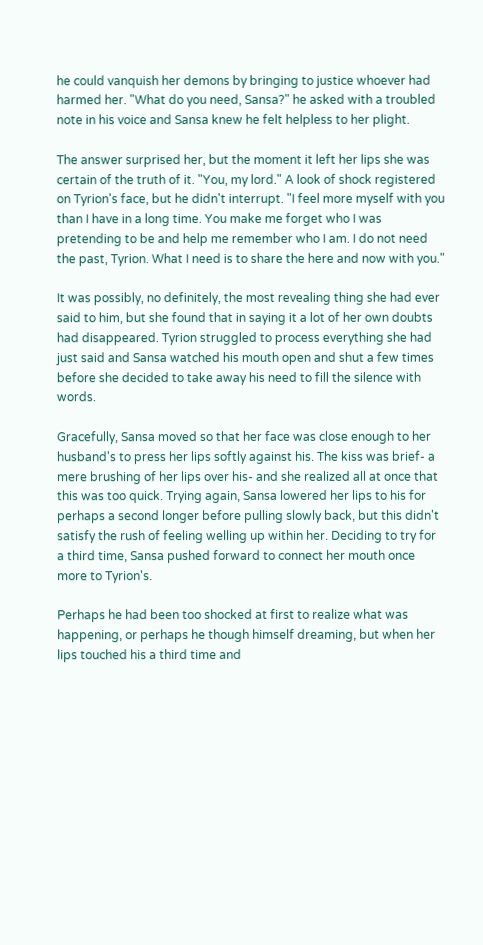he could vanquish her demons by bringing to justice whoever had harmed her. "What do you need, Sansa?" he asked with a troubled note in his voice and Sansa knew he felt helpless to her plight.

The answer surprised her, but the moment it left her lips she was certain of the truth of it. "You, my lord." A look of shock registered on Tyrion's face, but he didn't interrupt. "I feel more myself with you than I have in a long time. You make me forget who I was pretending to be and help me remember who I am. I do not need the past, Tyrion. What I need is to share the here and now with you."

It was possibly, no definitely, the most revealing thing she had ever said to him, but she found that in saying it a lot of her own doubts had disappeared. Tyrion struggled to process everything she had just said and Sansa watched his mouth open and shut a few times before she decided to take away his need to fill the silence with words.

Gracefully, Sansa moved so that her face was close enough to her husband's to press her lips softly against his. The kiss was brief- a mere brushing of her lips over his- and she realized all at once that this was too quick. Trying again, Sansa lowered her lips to his for perhaps a second longer before pulling slowly back, but this didn't satisfy the rush of feeling welling up within her. Deciding to try for a third time, Sansa pushed forward to connect her mouth once more to Tyrion's.

Perhaps he had been too shocked at first to realize what was happening, or perhaps he though himself dreaming, but when her lips touched his a third time and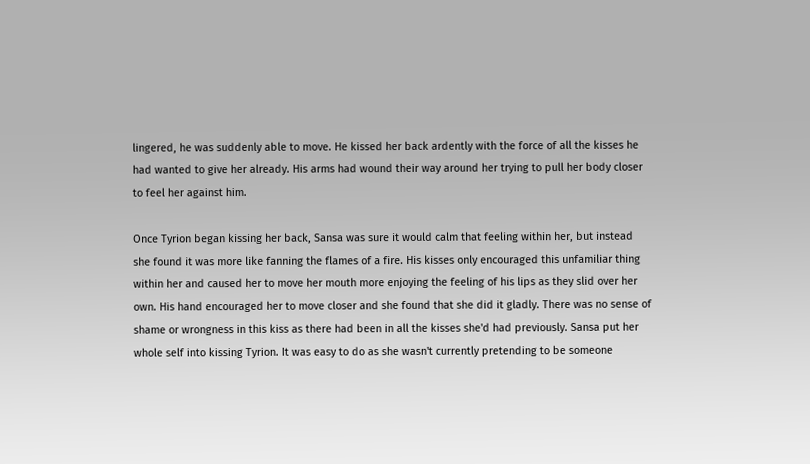lingered, he was suddenly able to move. He kissed her back ardently with the force of all the kisses he had wanted to give her already. His arms had wound their way around her trying to pull her body closer to feel her against him.

Once Tyrion began kissing her back, Sansa was sure it would calm that feeling within her, but instead she found it was more like fanning the flames of a fire. His kisses only encouraged this unfamiliar thing within her and caused her to move her mouth more enjoying the feeling of his lips as they slid over her own. His hand encouraged her to move closer and she found that she did it gladly. There was no sense of shame or wrongness in this kiss as there had been in all the kisses she'd had previously. Sansa put her whole self into kissing Tyrion. It was easy to do as she wasn't currently pretending to be someone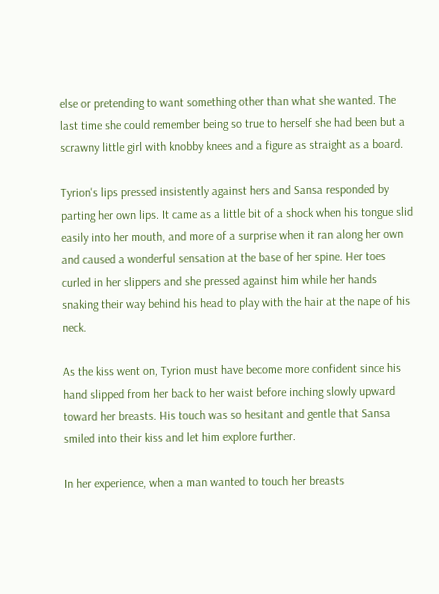else or pretending to want something other than what she wanted. The last time she could remember being so true to herself she had been but a scrawny little girl with knobby knees and a figure as straight as a board.

Tyrion's lips pressed insistently against hers and Sansa responded by parting her own lips. It came as a little bit of a shock when his tongue slid easily into her mouth, and more of a surprise when it ran along her own and caused a wonderful sensation at the base of her spine. Her toes curled in her slippers and she pressed against him while her hands snaking their way behind his head to play with the hair at the nape of his neck.

As the kiss went on, Tyrion must have become more confident since his hand slipped from her back to her waist before inching slowly upward toward her breasts. His touch was so hesitant and gentle that Sansa smiled into their kiss and let him explore further.

In her experience, when a man wanted to touch her breasts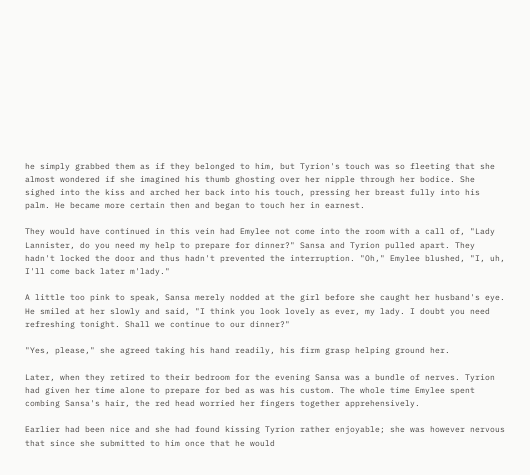he simply grabbed them as if they belonged to him, but Tyrion's touch was so fleeting that she almost wondered if she imagined his thumb ghosting over her nipple through her bodice. She sighed into the kiss and arched her back into his touch, pressing her breast fully into his palm. He became more certain then and began to touch her in earnest.

They would have continued in this vein had Emylee not come into the room with a call of, "Lady Lannister, do you need my help to prepare for dinner?" Sansa and Tyrion pulled apart. They hadn't locked the door and thus hadn't prevented the interruption. "Oh," Emylee blushed, "I, uh, I'll come back later m'lady."

A little too pink to speak, Sansa merely nodded at the girl before she caught her husband's eye. He smiled at her slowly and said, "I think you look lovely as ever, my lady. I doubt you need refreshing tonight. Shall we continue to our dinner?"

"Yes, please," she agreed taking his hand readily, his firm grasp helping ground her.

Later, when they retired to their bedroom for the evening Sansa was a bundle of nerves. Tyrion had given her time alone to prepare for bed as was his custom. The whole time Emylee spent combing Sansa's hair, the red head worried her fingers together apprehensively.

Earlier had been nice and she had found kissing Tyrion rather enjoyable; she was however nervous that since she submitted to him once that he would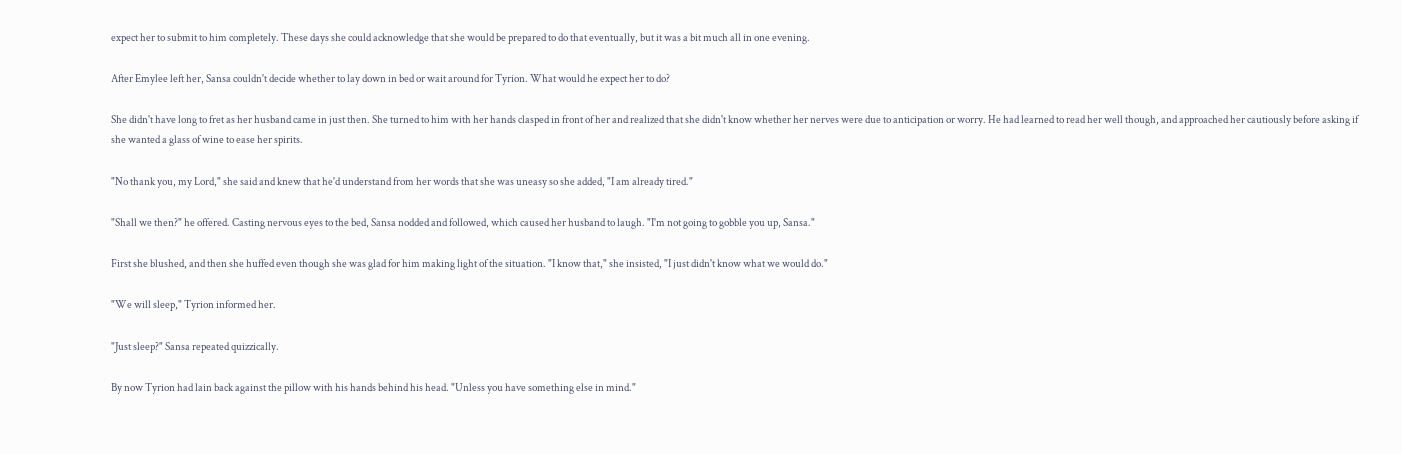expect her to submit to him completely. These days she could acknowledge that she would be prepared to do that eventually, but it was a bit much all in one evening.

After Emylee left her, Sansa couldn't decide whether to lay down in bed or wait around for Tyrion. What would he expect her to do?

She didn't have long to fret as her husband came in just then. She turned to him with her hands clasped in front of her and realized that she didn't know whether her nerves were due to anticipation or worry. He had learned to read her well though, and approached her cautiously before asking if she wanted a glass of wine to ease her spirits.

"No thank you, my Lord," she said and knew that he'd understand from her words that she was uneasy so she added, "I am already tired."

"Shall we then?" he offered. Casting nervous eyes to the bed, Sansa nodded and followed, which caused her husband to laugh. "I'm not going to gobble you up, Sansa."

First she blushed, and then she huffed even though she was glad for him making light of the situation. "I know that," she insisted, "I just didn't know what we would do."

"We will sleep," Tyrion informed her.

"Just sleep?" Sansa repeated quizzically.

By now Tyrion had lain back against the pillow with his hands behind his head. "Unless you have something else in mind."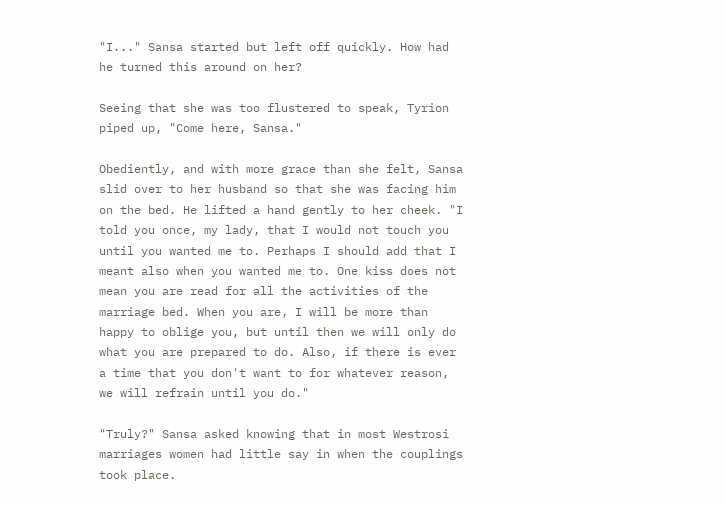"I..." Sansa started but left off quickly. How had he turned this around on her?

Seeing that she was too flustered to speak, Tyrion piped up, "Come here, Sansa."

Obediently, and with more grace than she felt, Sansa slid over to her husband so that she was facing him on the bed. He lifted a hand gently to her cheek. "I told you once, my lady, that I would not touch you until you wanted me to. Perhaps I should add that I meant also when you wanted me to. One kiss does not mean you are read for all the activities of the marriage bed. When you are, I will be more than happy to oblige you, but until then we will only do what you are prepared to do. Also, if there is ever a time that you don't want to for whatever reason, we will refrain until you do."

"Truly?" Sansa asked knowing that in most Westrosi marriages women had little say in when the couplings took place.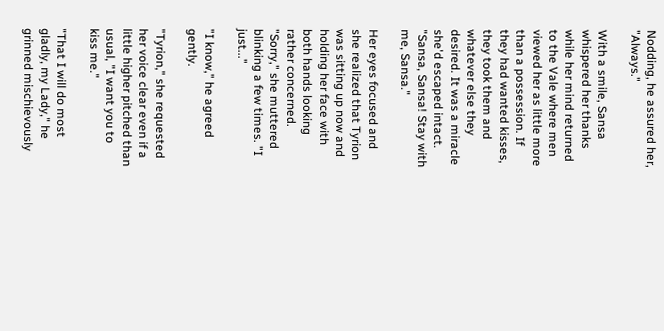Nodding, he assured her, "Always."

With a smile, Sansa whispered her thanks while her mind returned to the Vale where men viewed her as little more than a possession. If they had wanted kisses, they took them and whatever else they desired. It was a miracle she'd escaped intact. "Sansa, Sansa! Stay with me, Sansa."

Her eyes focused and she realized that Tyrion was sitting up now and holding her face with both hands looking rather concerned. "Sorry," she muttered blinking a few times. "I just..."

"I know," he agreed gently.

"Tyrion," she requested her voice clear even if a little higher pitched than usual, "I want you to kiss me."

"That I will do most gladly, my Lady," he grinned mischievously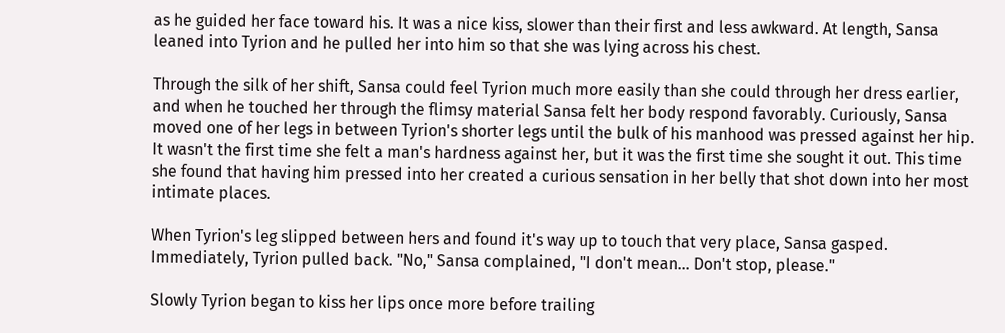as he guided her face toward his. It was a nice kiss, slower than their first and less awkward. At length, Sansa leaned into Tyrion and he pulled her into him so that she was lying across his chest.

Through the silk of her shift, Sansa could feel Tyrion much more easily than she could through her dress earlier, and when he touched her through the flimsy material Sansa felt her body respond favorably. Curiously, Sansa moved one of her legs in between Tyrion's shorter legs until the bulk of his manhood was pressed against her hip. It wasn't the first time she felt a man's hardness against her, but it was the first time she sought it out. This time she found that having him pressed into her created a curious sensation in her belly that shot down into her most intimate places.

When Tyrion's leg slipped between hers and found it's way up to touch that very place, Sansa gasped. Immediately, Tyrion pulled back. "No," Sansa complained, "I don't mean... Don't stop, please."

Slowly Tyrion began to kiss her lips once more before trailing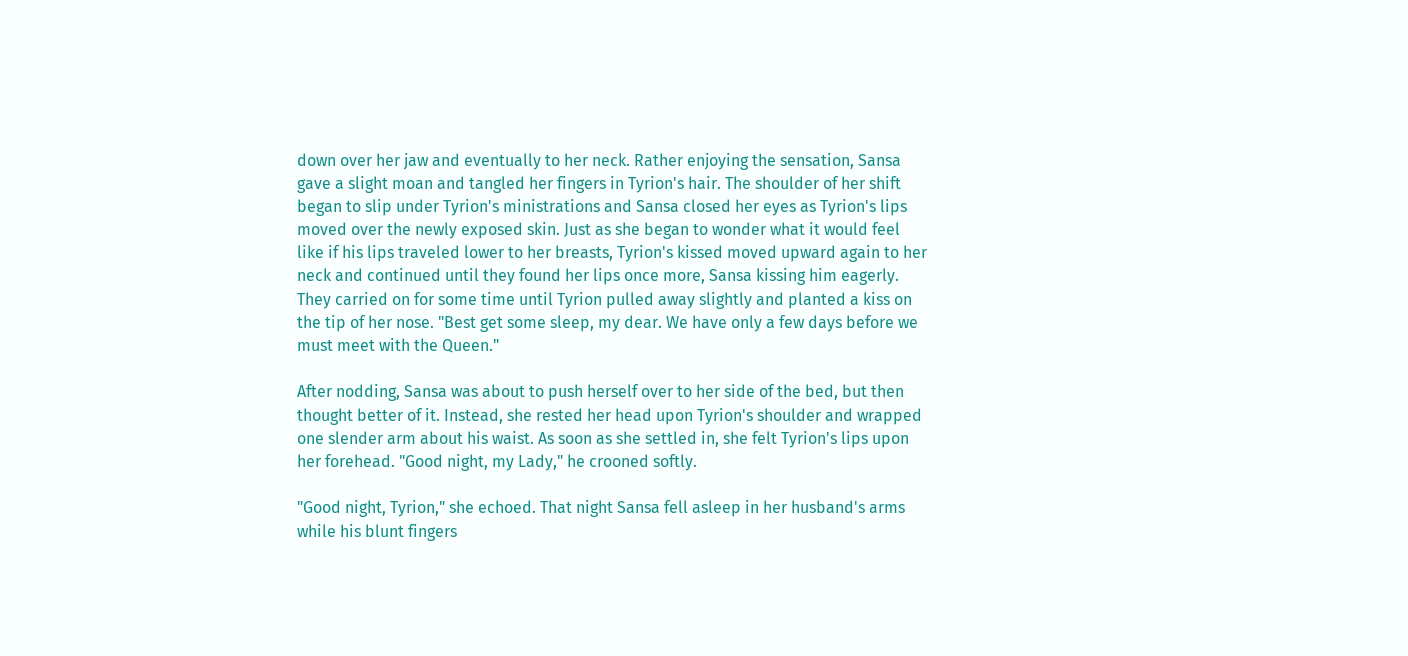down over her jaw and eventually to her neck. Rather enjoying the sensation, Sansa gave a slight moan and tangled her fingers in Tyrion's hair. The shoulder of her shift began to slip under Tyrion's ministrations and Sansa closed her eyes as Tyrion's lips moved over the newly exposed skin. Just as she began to wonder what it would feel like if his lips traveled lower to her breasts, Tyrion's kissed moved upward again to her neck and continued until they found her lips once more, Sansa kissing him eagerly. They carried on for some time until Tyrion pulled away slightly and planted a kiss on the tip of her nose. "Best get some sleep, my dear. We have only a few days before we must meet with the Queen."

After nodding, Sansa was about to push herself over to her side of the bed, but then thought better of it. Instead, she rested her head upon Tyrion's shoulder and wrapped one slender arm about his waist. As soon as she settled in, she felt Tyrion's lips upon her forehead. "Good night, my Lady," he crooned softly.

"Good night, Tyrion," she echoed. That night Sansa fell asleep in her husband's arms while his blunt fingers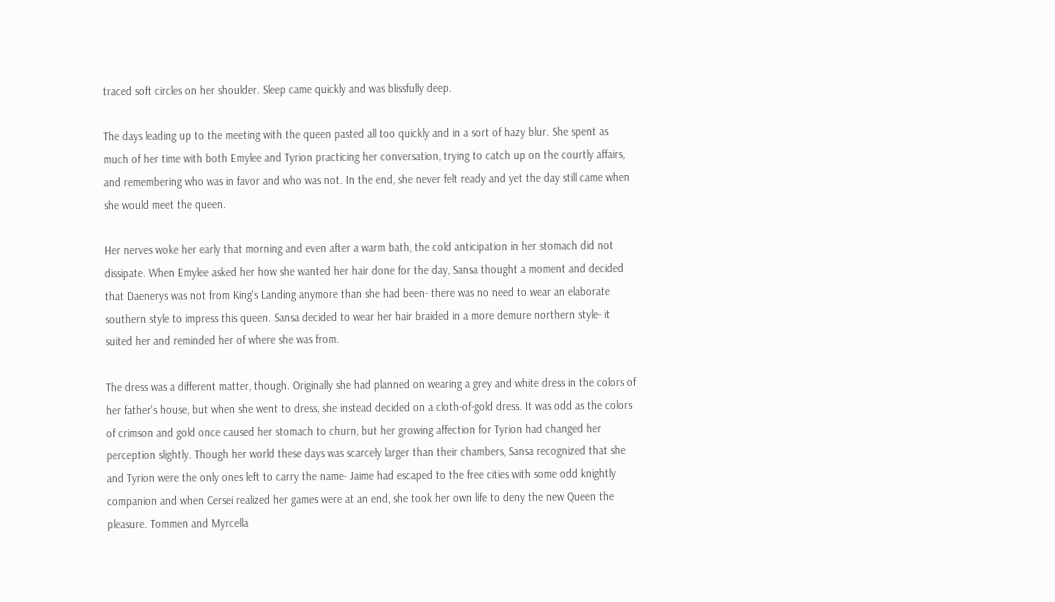traced soft circles on her shoulder. Sleep came quickly and was blissfully deep.

The days leading up to the meeting with the queen pasted all too quickly and in a sort of hazy blur. She spent as much of her time with both Emylee and Tyrion practicing her conversation, trying to catch up on the courtly affairs, and remembering who was in favor and who was not. In the end, she never felt ready and yet the day still came when she would meet the queen.

Her nerves woke her early that morning and even after a warm bath, the cold anticipation in her stomach did not dissipate. When Emylee asked her how she wanted her hair done for the day, Sansa thought a moment and decided that Daenerys was not from King's Landing anymore than she had been- there was no need to wear an elaborate southern style to impress this queen. Sansa decided to wear her hair braided in a more demure northern style- it suited her and reminded her of where she was from.

The dress was a different matter, though. Originally she had planned on wearing a grey and white dress in the colors of her father's house, but when she went to dress, she instead decided on a cloth-of-gold dress. It was odd as the colors of crimson and gold once caused her stomach to churn, but her growing affection for Tyrion had changed her perception slightly. Though her world these days was scarcely larger than their chambers, Sansa recognized that she and Tyrion were the only ones left to carry the name- Jaime had escaped to the free cities with some odd knightly companion and when Cersei realized her games were at an end, she took her own life to deny the new Queen the pleasure. Tommen and Myrcella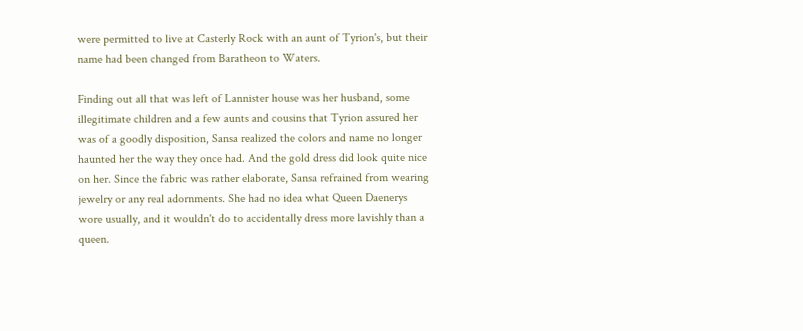were permitted to live at Casterly Rock with an aunt of Tyrion's, but their name had been changed from Baratheon to Waters.

Finding out all that was left of Lannister house was her husband, some illegitimate children and a few aunts and cousins that Tyrion assured her was of a goodly disposition, Sansa realized the colors and name no longer haunted her the way they once had. And the gold dress did look quite nice on her. Since the fabric was rather elaborate, Sansa refrained from wearing jewelry or any real adornments. She had no idea what Queen Daenerys wore usually, and it wouldn't do to accidentally dress more lavishly than a queen.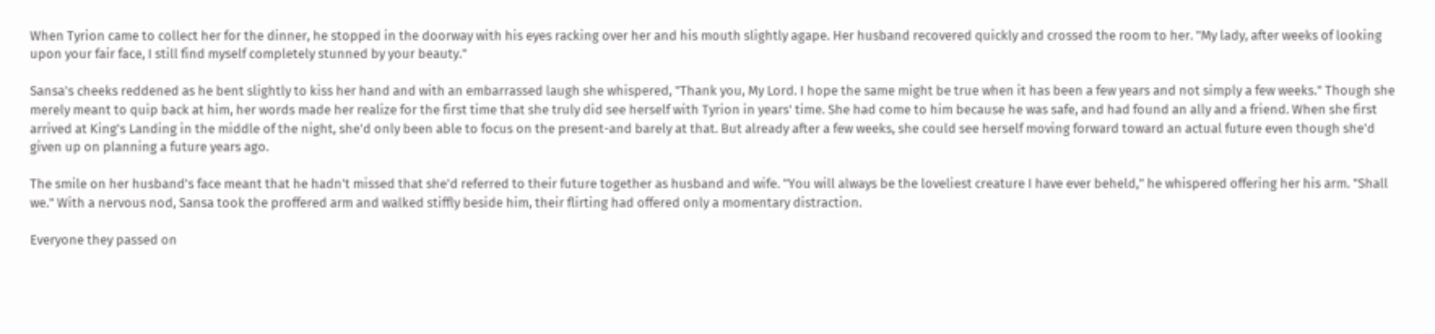When Tyrion came to collect her for the dinner, he stopped in the doorway with his eyes racking over her and his mouth slightly agape. Her husband recovered quickly and crossed the room to her. "My lady, after weeks of looking upon your fair face, I still find myself completely stunned by your beauty."

Sansa's cheeks reddened as he bent slightly to kiss her hand and with an embarrassed laugh she whispered, "Thank you, My Lord. I hope the same might be true when it has been a few years and not simply a few weeks." Though she merely meant to quip back at him, her words made her realize for the first time that she truly did see herself with Tyrion in years' time. She had come to him because he was safe, and had found an ally and a friend. When she first arrived at King's Landing in the middle of the night, she'd only been able to focus on the present-and barely at that. But already after a few weeks, she could see herself moving forward toward an actual future even though she'd given up on planning a future years ago.

The smile on her husband's face meant that he hadn't missed that she'd referred to their future together as husband and wife. "You will always be the loveliest creature I have ever beheld," he whispered offering her his arm. "Shall we." With a nervous nod, Sansa took the proffered arm and walked stiffly beside him, their flirting had offered only a momentary distraction.

Everyone they passed on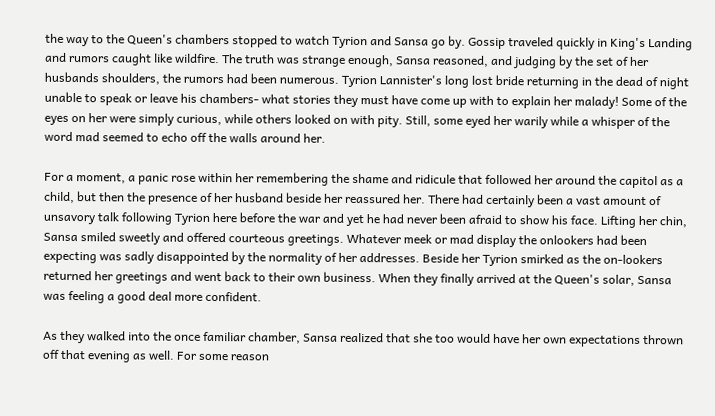the way to the Queen's chambers stopped to watch Tyrion and Sansa go by. Gossip traveled quickly in King's Landing and rumors caught like wildfire. The truth was strange enough, Sansa reasoned, and judging by the set of her husbands shoulders, the rumors had been numerous. Tyrion Lannister's long lost bride returning in the dead of night unable to speak or leave his chambers- what stories they must have come up with to explain her malady! Some of the eyes on her were simply curious, while others looked on with pity. Still, some eyed her warily while a whisper of the word mad seemed to echo off the walls around her.

For a moment, a panic rose within her remembering the shame and ridicule that followed her around the capitol as a child, but then the presence of her husband beside her reassured her. There had certainly been a vast amount of unsavory talk following Tyrion here before the war and yet he had never been afraid to show his face. Lifting her chin, Sansa smiled sweetly and offered courteous greetings. Whatever meek or mad display the onlookers had been expecting was sadly disappointed by the normality of her addresses. Beside her Tyrion smirked as the on-lookers returned her greetings and went back to their own business. When they finally arrived at the Queen's solar, Sansa was feeling a good deal more confident.

As they walked into the once familiar chamber, Sansa realized that she too would have her own expectations thrown off that evening as well. For some reason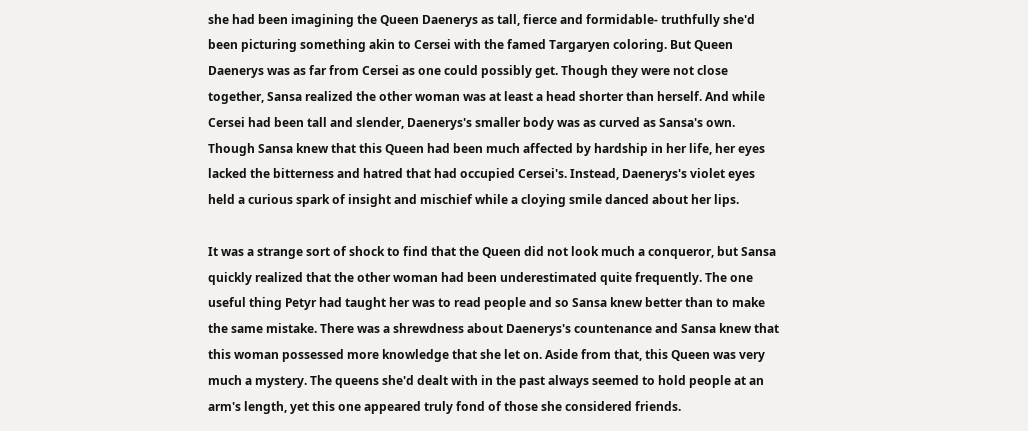she had been imagining the Queen Daenerys as tall, fierce and formidable- truthfully she'd been picturing something akin to Cersei with the famed Targaryen coloring. But Queen Daenerys was as far from Cersei as one could possibly get. Though they were not close together, Sansa realized the other woman was at least a head shorter than herself. And while Cersei had been tall and slender, Daenerys's smaller body was as curved as Sansa's own. Though Sansa knew that this Queen had been much affected by hardship in her life, her eyes lacked the bitterness and hatred that had occupied Cersei's. Instead, Daenerys's violet eyes held a curious spark of insight and mischief while a cloying smile danced about her lips.

It was a strange sort of shock to find that the Queen did not look much a conqueror, but Sansa quickly realized that the other woman had been underestimated quite frequently. The one useful thing Petyr had taught her was to read people and so Sansa knew better than to make the same mistake. There was a shrewdness about Daenerys's countenance and Sansa knew that this woman possessed more knowledge that she let on. Aside from that, this Queen was very much a mystery. The queens she'd dealt with in the past always seemed to hold people at an arm's length, yet this one appeared truly fond of those she considered friends.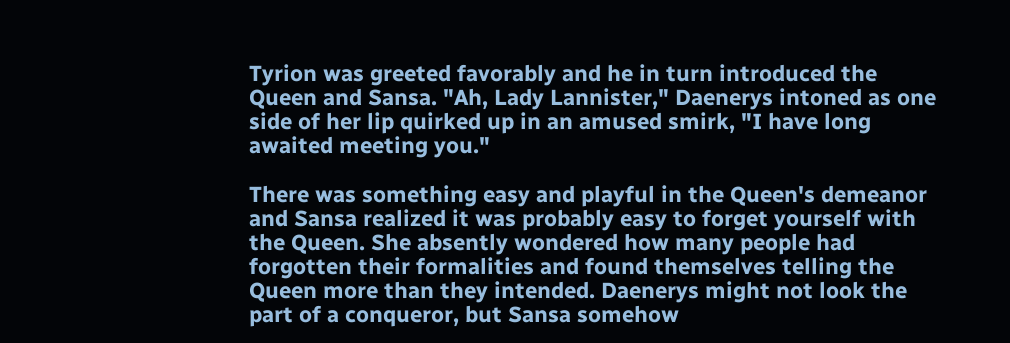Tyrion was greeted favorably and he in turn introduced the Queen and Sansa. "Ah, Lady Lannister," Daenerys intoned as one side of her lip quirked up in an amused smirk, "I have long awaited meeting you."

There was something easy and playful in the Queen's demeanor and Sansa realized it was probably easy to forget yourself with the Queen. She absently wondered how many people had forgotten their formalities and found themselves telling the Queen more than they intended. Daenerys might not look the part of a conqueror, but Sansa somehow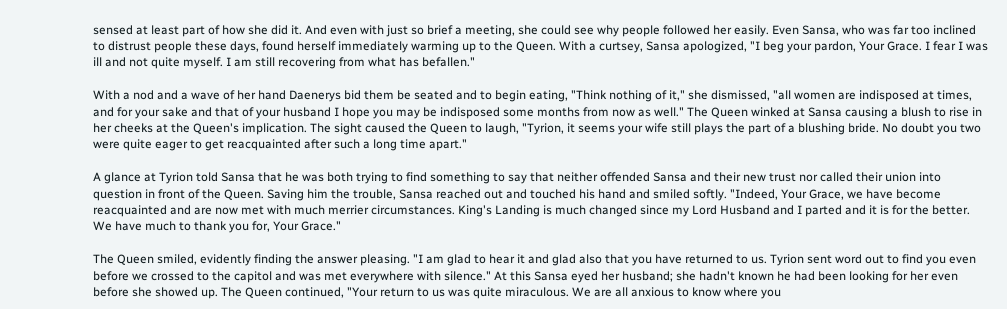sensed at least part of how she did it. And even with just so brief a meeting, she could see why people followed her easily. Even Sansa, who was far too inclined to distrust people these days, found herself immediately warming up to the Queen. With a curtsey, Sansa apologized, "I beg your pardon, Your Grace. I fear I was ill and not quite myself. I am still recovering from what has befallen."

With a nod and a wave of her hand Daenerys bid them be seated and to begin eating, "Think nothing of it," she dismissed, "all women are indisposed at times, and for your sake and that of your husband I hope you may be indisposed some months from now as well." The Queen winked at Sansa causing a blush to rise in her cheeks at the Queen's implication. The sight caused the Queen to laugh, "Tyrion, it seems your wife still plays the part of a blushing bride. No doubt you two were quite eager to get reacquainted after such a long time apart."

A glance at Tyrion told Sansa that he was both trying to find something to say that neither offended Sansa and their new trust nor called their union into question in front of the Queen. Saving him the trouble, Sansa reached out and touched his hand and smiled softly. "Indeed, Your Grace, we have become reacquainted and are now met with much merrier circumstances. King's Landing is much changed since my Lord Husband and I parted and it is for the better. We have much to thank you for, Your Grace."

The Queen smiled, evidently finding the answer pleasing. "I am glad to hear it and glad also that you have returned to us. Tyrion sent word out to find you even before we crossed to the capitol and was met everywhere with silence." At this Sansa eyed her husband; she hadn't known he had been looking for her even before she showed up. The Queen continued, "Your return to us was quite miraculous. We are all anxious to know where you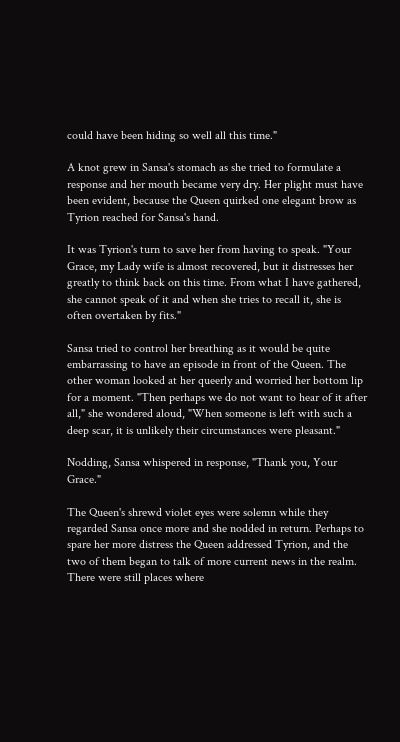could have been hiding so well all this time."

A knot grew in Sansa's stomach as she tried to formulate a response and her mouth became very dry. Her plight must have been evident, because the Queen quirked one elegant brow as Tyrion reached for Sansa's hand.

It was Tyrion's turn to save her from having to speak. "Your Grace, my Lady wife is almost recovered, but it distresses her greatly to think back on this time. From what I have gathered, she cannot speak of it and when she tries to recall it, she is often overtaken by fits."

Sansa tried to control her breathing as it would be quite embarrassing to have an episode in front of the Queen. The other woman looked at her queerly and worried her bottom lip for a moment. "Then perhaps we do not want to hear of it after all," she wondered aloud, "When someone is left with such a deep scar, it is unlikely their circumstances were pleasant."

Nodding, Sansa whispered in response, "Thank you, Your Grace."

The Queen's shrewd violet eyes were solemn while they regarded Sansa once more and she nodded in return. Perhaps to spare her more distress the Queen addressed Tyrion, and the two of them began to talk of more current news in the realm. There were still places where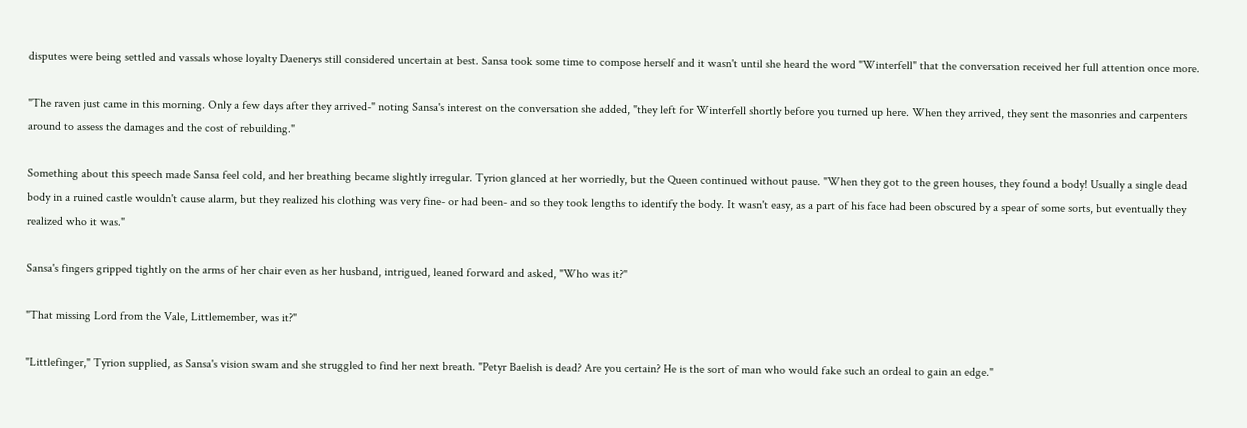disputes were being settled and vassals whose loyalty Daenerys still considered uncertain at best. Sansa took some time to compose herself and it wasn't until she heard the word "Winterfell" that the conversation received her full attention once more.

"The raven just came in this morning. Only a few days after they arrived-" noting Sansa's interest on the conversation she added, "they left for Winterfell shortly before you turned up here. When they arrived, they sent the masonries and carpenters around to assess the damages and the cost of rebuilding."

Something about this speech made Sansa feel cold, and her breathing became slightly irregular. Tyrion glanced at her worriedly, but the Queen continued without pause. "When they got to the green houses, they found a body! Usually a single dead body in a ruined castle wouldn't cause alarm, but they realized his clothing was very fine- or had been- and so they took lengths to identify the body. It wasn't easy, as a part of his face had been obscured by a spear of some sorts, but eventually they realized who it was."

Sansa's fingers gripped tightly on the arms of her chair even as her husband, intrigued, leaned forward and asked, "Who was it?"

"That missing Lord from the Vale, Littlemember, was it?"

"Littlefinger," Tyrion supplied, as Sansa's vision swam and she struggled to find her next breath. "Petyr Baelish is dead? Are you certain? He is the sort of man who would fake such an ordeal to gain an edge."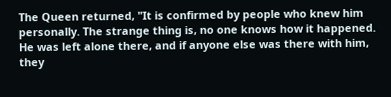The Queen returned, "It is confirmed by people who knew him personally. The strange thing is, no one knows how it happened. He was left alone there, and if anyone else was there with him, they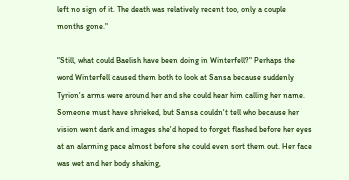left no sign of it. The death was relatively recent too, only a couple months gone."

"Still, what could Baelish have been doing in Winterfell?" Perhaps the word Winterfell caused them both to look at Sansa because suddenly Tyrion's arms were around her and she could hear him calling her name. Someone must have shrieked, but Sansa couldn't tell who because her vision went dark and images she'd hoped to forget flashed before her eyes at an alarming pace almost before she could even sort them out. Her face was wet and her body shaking,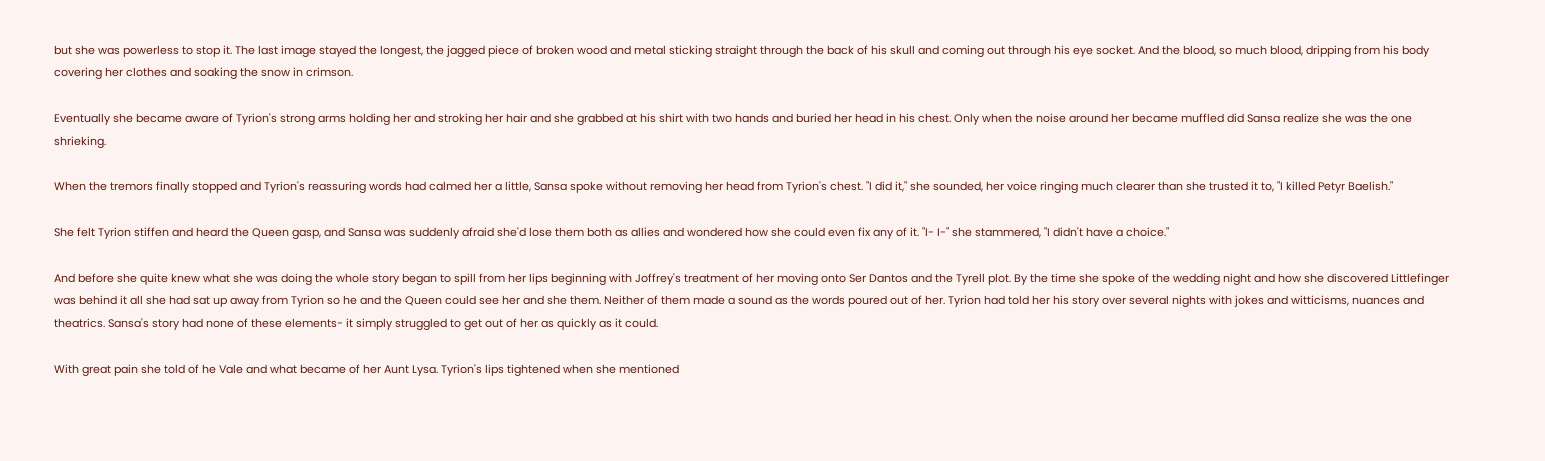but she was powerless to stop it. The last image stayed the longest, the jagged piece of broken wood and metal sticking straight through the back of his skull and coming out through his eye socket. And the blood, so much blood, dripping from his body covering her clothes and soaking the snow in crimson.

Eventually she became aware of Tyrion's strong arms holding her and stroking her hair and she grabbed at his shirt with two hands and buried her head in his chest. Only when the noise around her became muffled did Sansa realize she was the one shrieking.

When the tremors finally stopped and Tyrion's reassuring words had calmed her a little, Sansa spoke without removing her head from Tyrion's chest. "I did it," she sounded, her voice ringing much clearer than she trusted it to, "I killed Petyr Baelish."

She felt Tyrion stiffen and heard the Queen gasp, and Sansa was suddenly afraid she'd lose them both as allies and wondered how she could even fix any of it. "I- I-" she stammered, "I didn't have a choice."

And before she quite knew what she was doing the whole story began to spill from her lips beginning with Joffrey's treatment of her moving onto Ser Dantos and the Tyrell plot. By the time she spoke of the wedding night and how she discovered Littlefinger was behind it all she had sat up away from Tyrion so he and the Queen could see her and she them. Neither of them made a sound as the words poured out of her. Tyrion had told her his story over several nights with jokes and witticisms, nuances and theatrics. Sansa's story had none of these elements- it simply struggled to get out of her as quickly as it could.

With great pain she told of he Vale and what became of her Aunt Lysa. Tyrion's lips tightened when she mentioned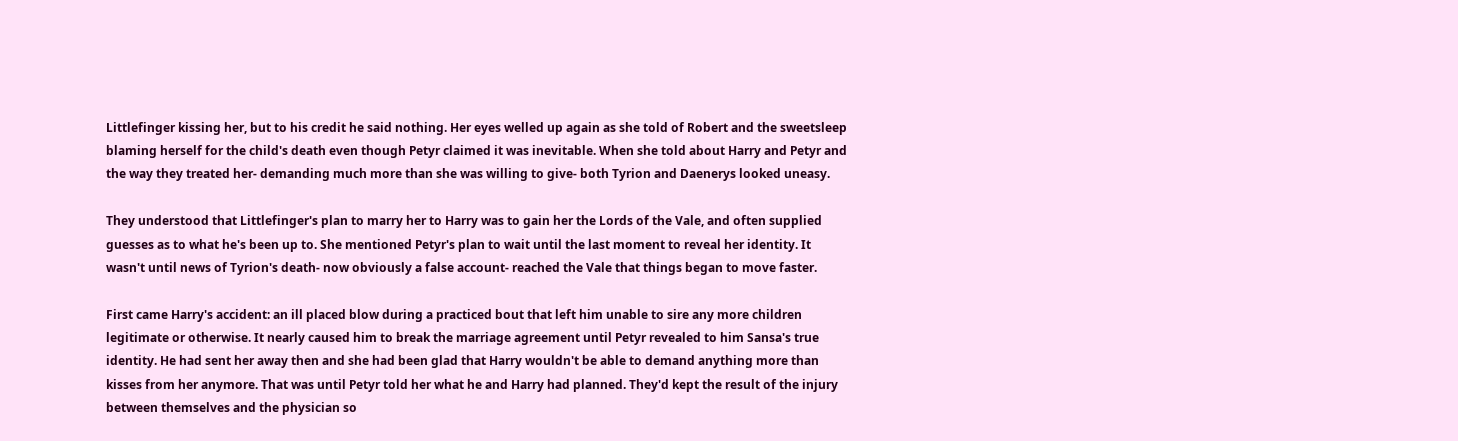Littlefinger kissing her, but to his credit he said nothing. Her eyes welled up again as she told of Robert and the sweetsleep blaming herself for the child's death even though Petyr claimed it was inevitable. When she told about Harry and Petyr and the way they treated her- demanding much more than she was willing to give- both Tyrion and Daenerys looked uneasy.

They understood that Littlefinger's plan to marry her to Harry was to gain her the Lords of the Vale, and often supplied guesses as to what he's been up to. She mentioned Petyr's plan to wait until the last moment to reveal her identity. It wasn't until news of Tyrion's death- now obviously a false account- reached the Vale that things began to move faster.

First came Harry's accident: an ill placed blow during a practiced bout that left him unable to sire any more children legitimate or otherwise. It nearly caused him to break the marriage agreement until Petyr revealed to him Sansa's true identity. He had sent her away then and she had been glad that Harry wouldn't be able to demand anything more than kisses from her anymore. That was until Petyr told her what he and Harry had planned. They'd kept the result of the injury between themselves and the physician so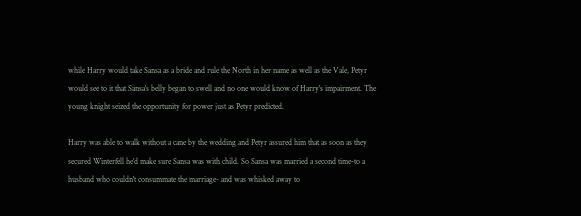while Harry would take Sansa as a bride and rule the North in her name as well as the Vale, Petyr would see to it that Sansa's belly began to swell and no one would know of Harry's impairment. The young knight seized the opportunity for power just as Petyr predicted.

Harry was able to walk without a cane by the wedding and Petyr assured him that as soon as they secured Winterfell he'd make sure Sansa was with child. So Sansa was married a second time-to a husband who couldn't consummate the marriage- and was whisked away to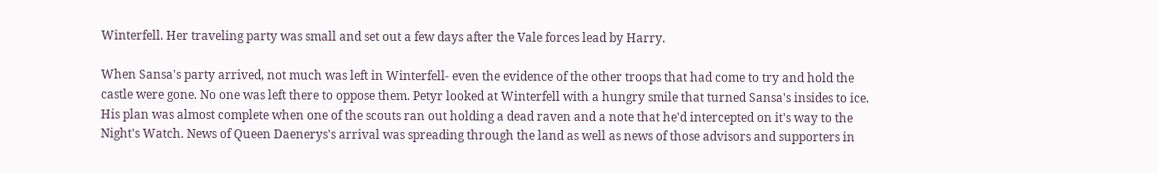Winterfell. Her traveling party was small and set out a few days after the Vale forces lead by Harry.

When Sansa's party arrived, not much was left in Winterfell- even the evidence of the other troops that had come to try and hold the castle were gone. No one was left there to oppose them. Petyr looked at Winterfell with a hungry smile that turned Sansa's insides to ice. His plan was almost complete when one of the scouts ran out holding a dead raven and a note that he'd intercepted on it's way to the Night's Watch. News of Queen Daenerys's arrival was spreading through the land as well as news of those advisors and supporters in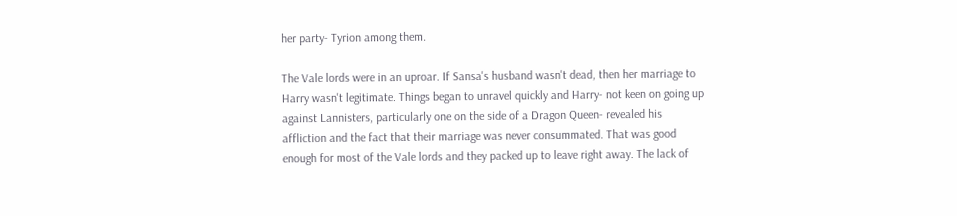her party- Tyrion among them.

The Vale lords were in an uproar. If Sansa's husband wasn't dead, then her marriage to Harry wasn't legitimate. Things began to unravel quickly and Harry- not keen on going up against Lannisters, particularly one on the side of a Dragon Queen- revealed his affliction and the fact that their marriage was never consummated. That was good enough for most of the Vale lords and they packed up to leave right away. The lack of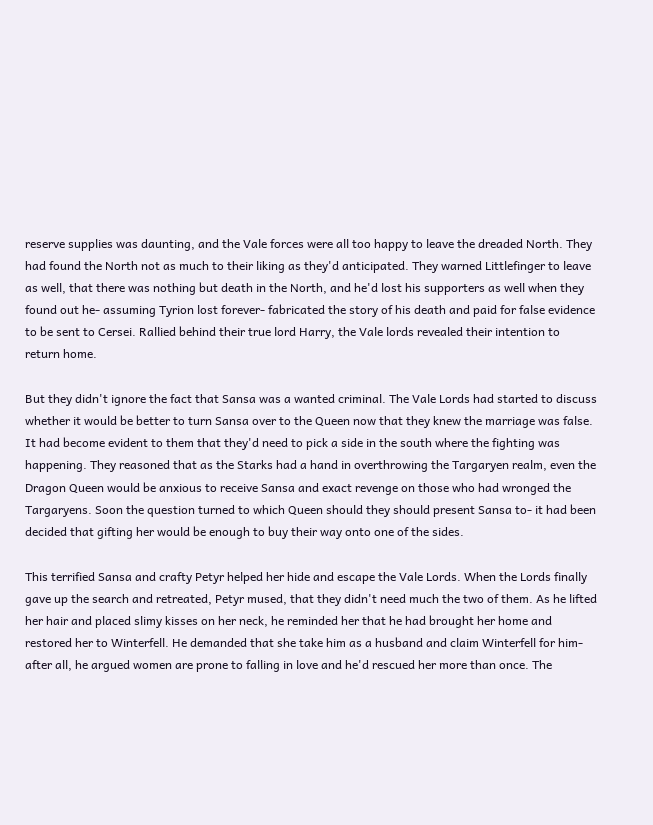reserve supplies was daunting, and the Vale forces were all too happy to leave the dreaded North. They had found the North not as much to their liking as they'd anticipated. They warned Littlefinger to leave as well, that there was nothing but death in the North, and he'd lost his supporters as well when they found out he- assuming Tyrion lost forever- fabricated the story of his death and paid for false evidence to be sent to Cersei. Rallied behind their true lord Harry, the Vale lords revealed their intention to return home.

But they didn't ignore the fact that Sansa was a wanted criminal. The Vale Lords had started to discuss whether it would be better to turn Sansa over to the Queen now that they knew the marriage was false. It had become evident to them that they'd need to pick a side in the south where the fighting was happening. They reasoned that as the Starks had a hand in overthrowing the Targaryen realm, even the Dragon Queen would be anxious to receive Sansa and exact revenge on those who had wronged the Targaryens. Soon the question turned to which Queen should they should present Sansa to- it had been decided that gifting her would be enough to buy their way onto one of the sides.

This terrified Sansa and crafty Petyr helped her hide and escape the Vale Lords. When the Lords finally gave up the search and retreated, Petyr mused, that they didn't need much the two of them. As he lifted her hair and placed slimy kisses on her neck, he reminded her that he had brought her home and restored her to Winterfell. He demanded that she take him as a husband and claim Winterfell for him- after all, he argued women are prone to falling in love and he'd rescued her more than once. The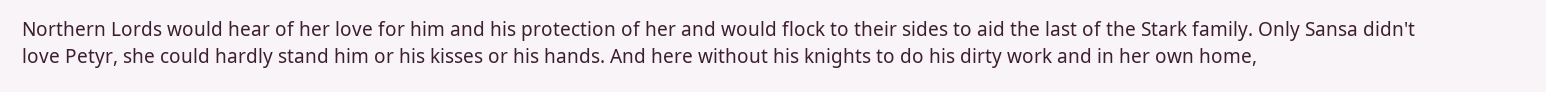Northern Lords would hear of her love for him and his protection of her and would flock to their sides to aid the last of the Stark family. Only Sansa didn't love Petyr, she could hardly stand him or his kisses or his hands. And here without his knights to do his dirty work and in her own home,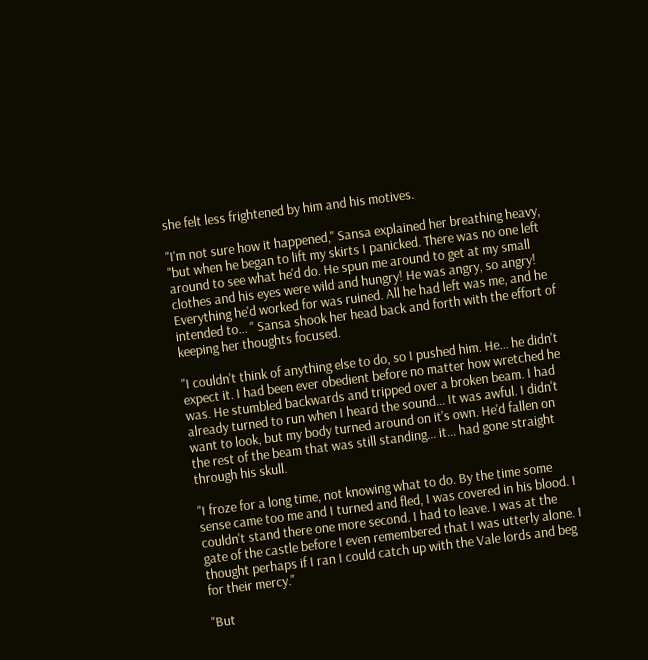she felt less frightened by him and his motives.

"I'm not sure how it happened," Sansa explained her breathing heavy, "but when he began to lift my skirts I panicked. There was no one left around to see what he'd do. He spun me around to get at my small clothes and his eyes were wild and hungry! He was angry, so angry! Everything he'd worked for was ruined. All he had left was me, and he intended to... " Sansa shook her head back and forth with the effort of keeping her thoughts focused.

"I couldn't think of anything else to do, so I pushed him. He... he didn't expect it. I had been ever obedient before no matter how wretched he was. He stumbled backwards and tripped over a broken beam. I had already turned to run when I heard the sound... It was awful. I didn't want to look, but my body turned around on it's own. He'd fallen on the rest of the beam that was still standing... it... had gone straight through his skull.

"I froze for a long time, not knowing what to do. By the time some sense came too me and I turned and fled, I was covered in his blood. I couldn't stand there one more second. I had to leave. I was at the gate of the castle before I even remembered that I was utterly alone. I thought perhaps if I ran I could catch up with the Vale lords and beg for their mercy."

"But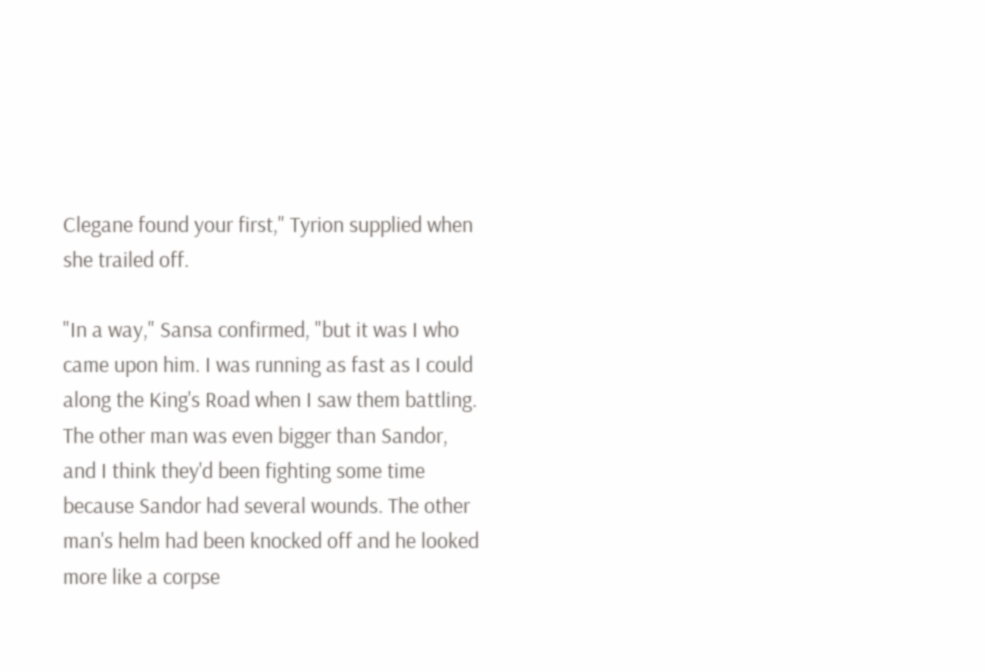Clegane found your first," Tyrion supplied when she trailed off.

"In a way," Sansa confirmed, "but it was I who came upon him. I was running as fast as I could along the King's Road when I saw them battling. The other man was even bigger than Sandor, and I think they'd been fighting some time because Sandor had several wounds. The other man's helm had been knocked off and he looked more like a corpse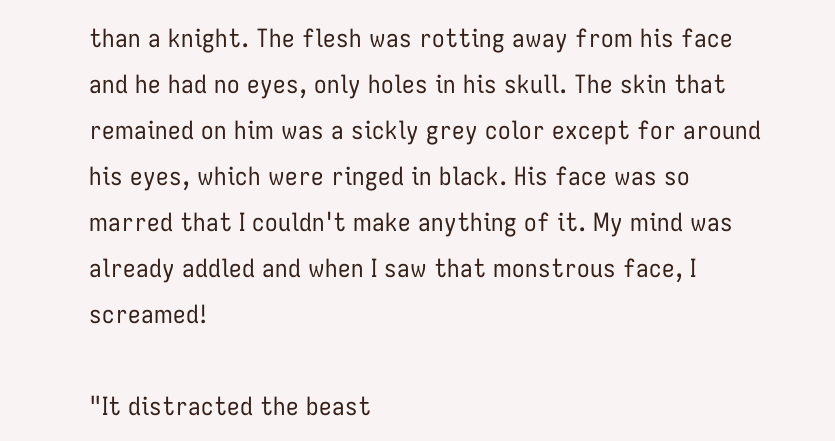than a knight. The flesh was rotting away from his face and he had no eyes, only holes in his skull. The skin that remained on him was a sickly grey color except for around his eyes, which were ringed in black. His face was so marred that I couldn't make anything of it. My mind was already addled and when I saw that monstrous face, I screamed!

"It distracted the beast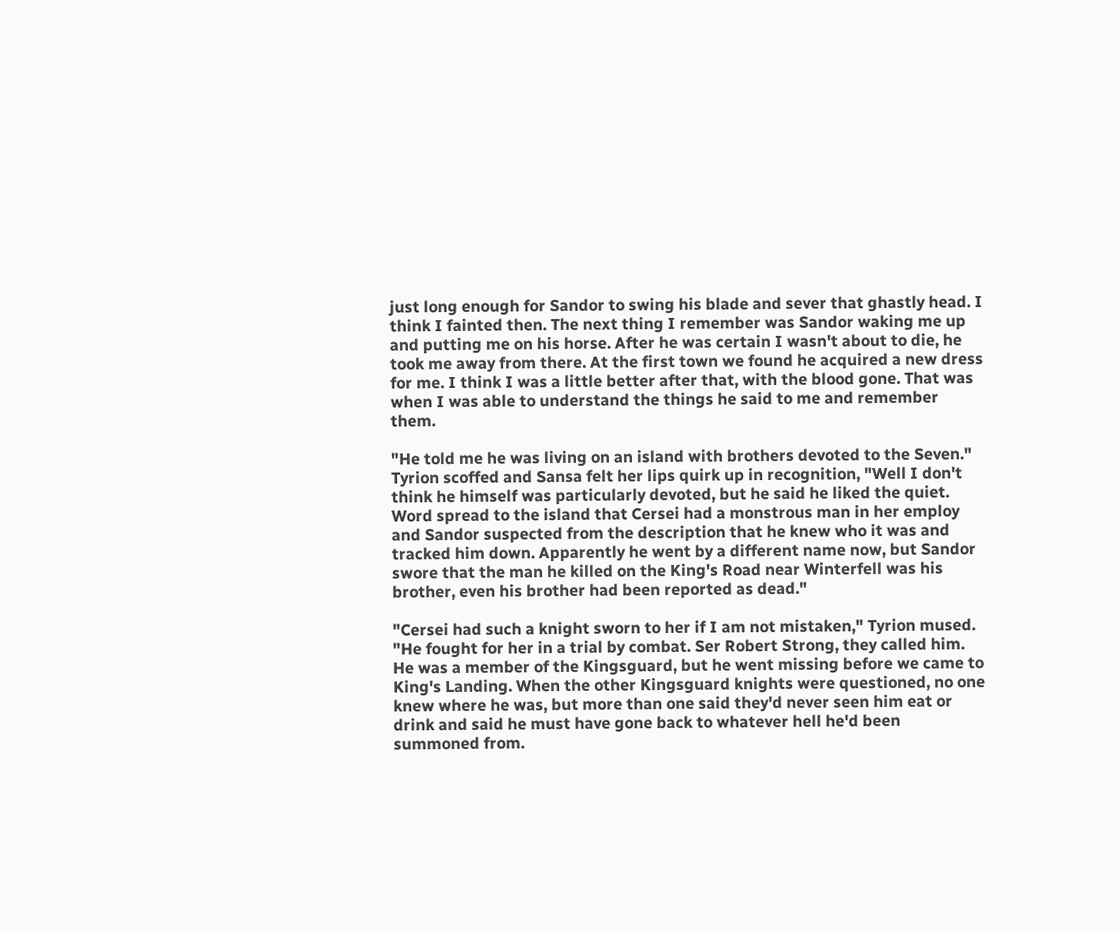just long enough for Sandor to swing his blade and sever that ghastly head. I think I fainted then. The next thing I remember was Sandor waking me up and putting me on his horse. After he was certain I wasn't about to die, he took me away from there. At the first town we found he acquired a new dress for me. I think I was a little better after that, with the blood gone. That was when I was able to understand the things he said to me and remember them.

"He told me he was living on an island with brothers devoted to the Seven." Tyrion scoffed and Sansa felt her lips quirk up in recognition, "Well I don't think he himself was particularly devoted, but he said he liked the quiet. Word spread to the island that Cersei had a monstrous man in her employ and Sandor suspected from the description that he knew who it was and tracked him down. Apparently he went by a different name now, but Sandor swore that the man he killed on the King's Road near Winterfell was his brother, even his brother had been reported as dead."

"Cersei had such a knight sworn to her if I am not mistaken," Tyrion mused. "He fought for her in a trial by combat. Ser Robert Strong, they called him. He was a member of the Kingsguard, but he went missing before we came to King's Landing. When the other Kingsguard knights were questioned, no one knew where he was, but more than one said they'd never seen him eat or drink and said he must have gone back to whatever hell he'd been summoned from.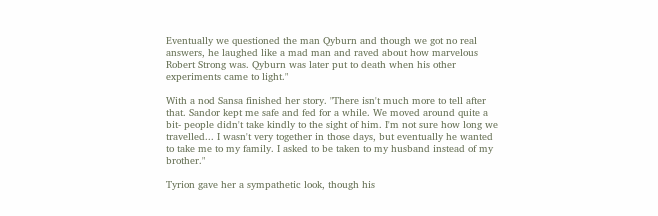Eventually we questioned the man Qyburn and though we got no real answers, he laughed like a mad man and raved about how marvelous Robert Strong was. Qyburn was later put to death when his other experiments came to light."

With a nod Sansa finished her story. "There isn't much more to tell after that. Sandor kept me safe and fed for a while. We moved around quite a bit- people didn't take kindly to the sight of him. I'm not sure how long we travelled... I wasn't very together in those days, but eventually he wanted to take me to my family. I asked to be taken to my husband instead of my brother."

Tyrion gave her a sympathetic look, though his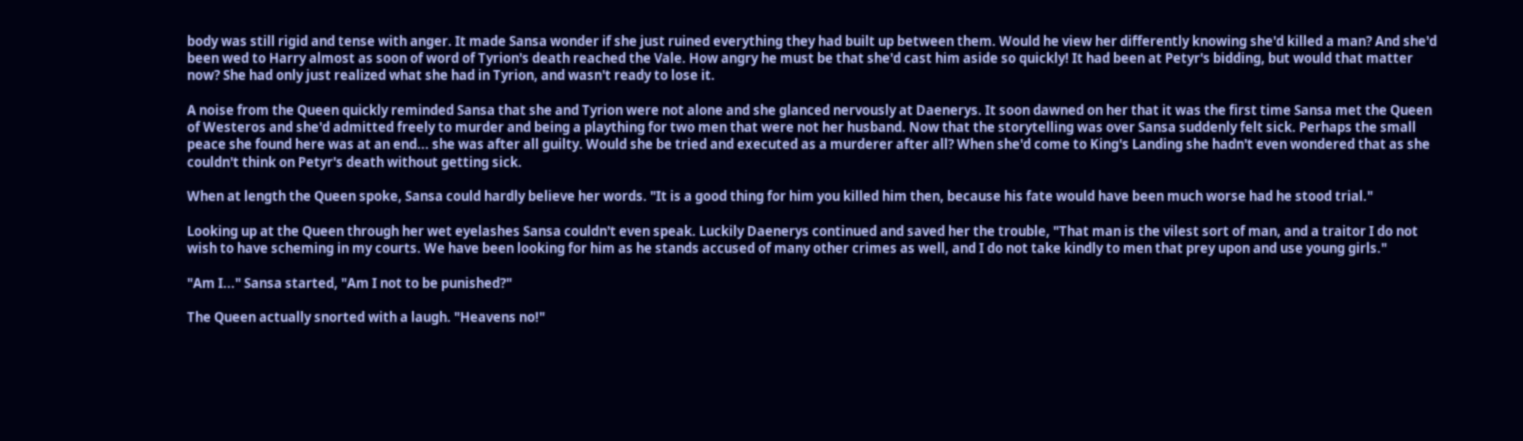body was still rigid and tense with anger. It made Sansa wonder if she just ruined everything they had built up between them. Would he view her differently knowing she'd killed a man? And she'd been wed to Harry almost as soon of word of Tyrion's death reached the Vale. How angry he must be that she'd cast him aside so quickly! It had been at Petyr's bidding, but would that matter now? She had only just realized what she had in Tyrion, and wasn't ready to lose it.

A noise from the Queen quickly reminded Sansa that she and Tyrion were not alone and she glanced nervously at Daenerys. It soon dawned on her that it was the first time Sansa met the Queen of Westeros and she'd admitted freely to murder and being a plaything for two men that were not her husband. Now that the storytelling was over Sansa suddenly felt sick. Perhaps the small peace she found here was at an end... she was after all guilty. Would she be tried and executed as a murderer after all? When she'd come to King's Landing she hadn't even wondered that as she couldn't think on Petyr's death without getting sick.

When at length the Queen spoke, Sansa could hardly believe her words. "It is a good thing for him you killed him then, because his fate would have been much worse had he stood trial."

Looking up at the Queen through her wet eyelashes Sansa couldn't even speak. Luckily Daenerys continued and saved her the trouble, "That man is the vilest sort of man, and a traitor I do not wish to have scheming in my courts. We have been looking for him as he stands accused of many other crimes as well, and I do not take kindly to men that prey upon and use young girls."

"Am I..." Sansa started, "Am I not to be punished?"

The Queen actually snorted with a laugh. "Heavens no!"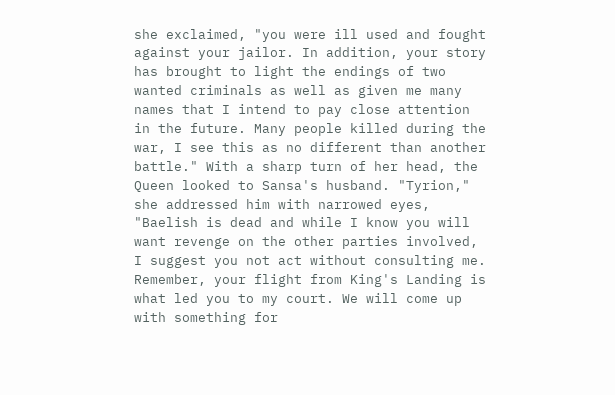she exclaimed, "you were ill used and fought against your jailor. In addition, your story has brought to light the endings of two wanted criminals as well as given me many names that I intend to pay close attention in the future. Many people killed during the war, I see this as no different than another battle." With a sharp turn of her head, the Queen looked to Sansa's husband. "Tyrion," she addressed him with narrowed eyes, "Baelish is dead and while I know you will want revenge on the other parties involved, I suggest you not act without consulting me. Remember, your flight from King's Landing is what led you to my court. We will come up with something for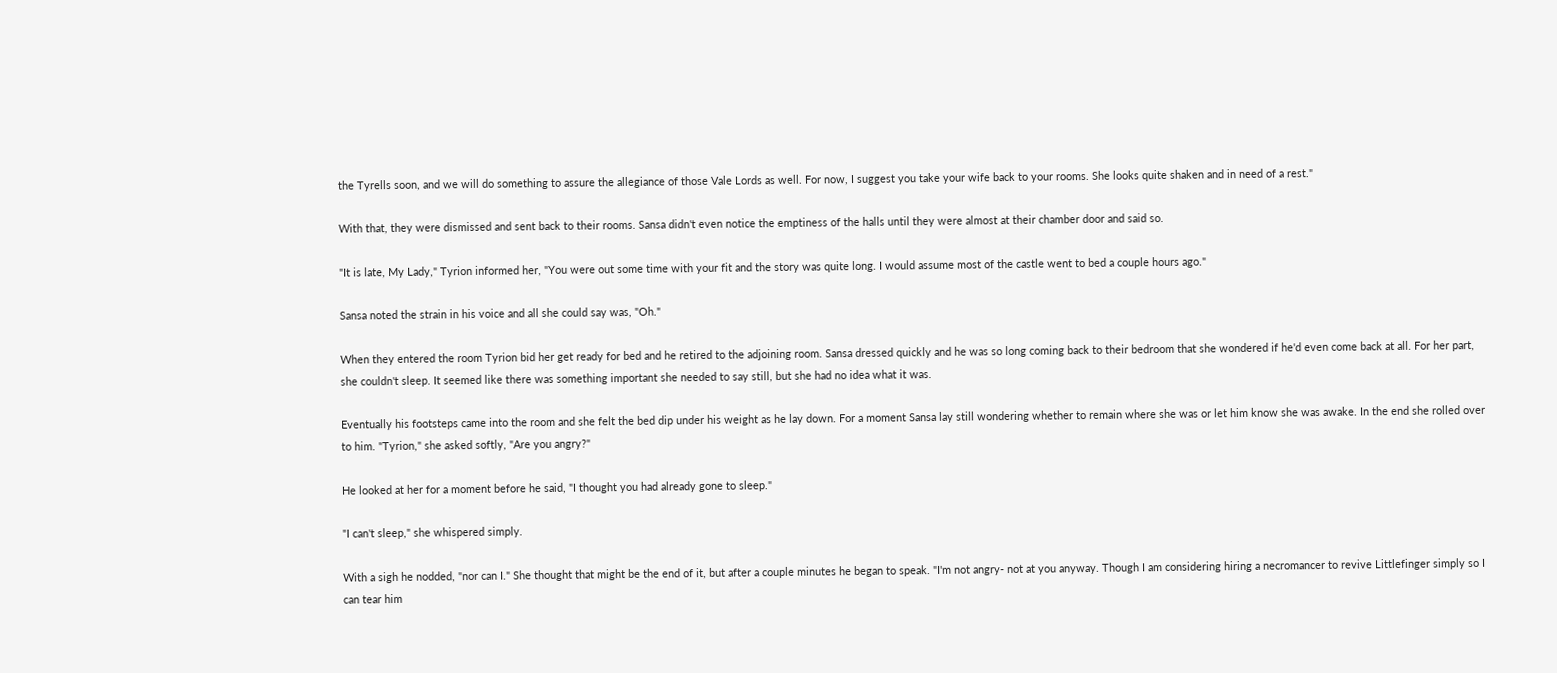the Tyrells soon, and we will do something to assure the allegiance of those Vale Lords as well. For now, I suggest you take your wife back to your rooms. She looks quite shaken and in need of a rest."

With that, they were dismissed and sent back to their rooms. Sansa didn't even notice the emptiness of the halls until they were almost at their chamber door and said so.

"It is late, My Lady," Tyrion informed her, "You were out some time with your fit and the story was quite long. I would assume most of the castle went to bed a couple hours ago."

Sansa noted the strain in his voice and all she could say was, "Oh."

When they entered the room Tyrion bid her get ready for bed and he retired to the adjoining room. Sansa dressed quickly and he was so long coming back to their bedroom that she wondered if he'd even come back at all. For her part, she couldn't sleep. It seemed like there was something important she needed to say still, but she had no idea what it was.

Eventually his footsteps came into the room and she felt the bed dip under his weight as he lay down. For a moment Sansa lay still wondering whether to remain where she was or let him know she was awake. In the end she rolled over to him. "Tyrion," she asked softly, "Are you angry?"

He looked at her for a moment before he said, "I thought you had already gone to sleep."

"I can't sleep," she whispered simply.

With a sigh he nodded, "nor can I." She thought that might be the end of it, but after a couple minutes he began to speak. "I'm not angry- not at you anyway. Though I am considering hiring a necromancer to revive Littlefinger simply so I can tear him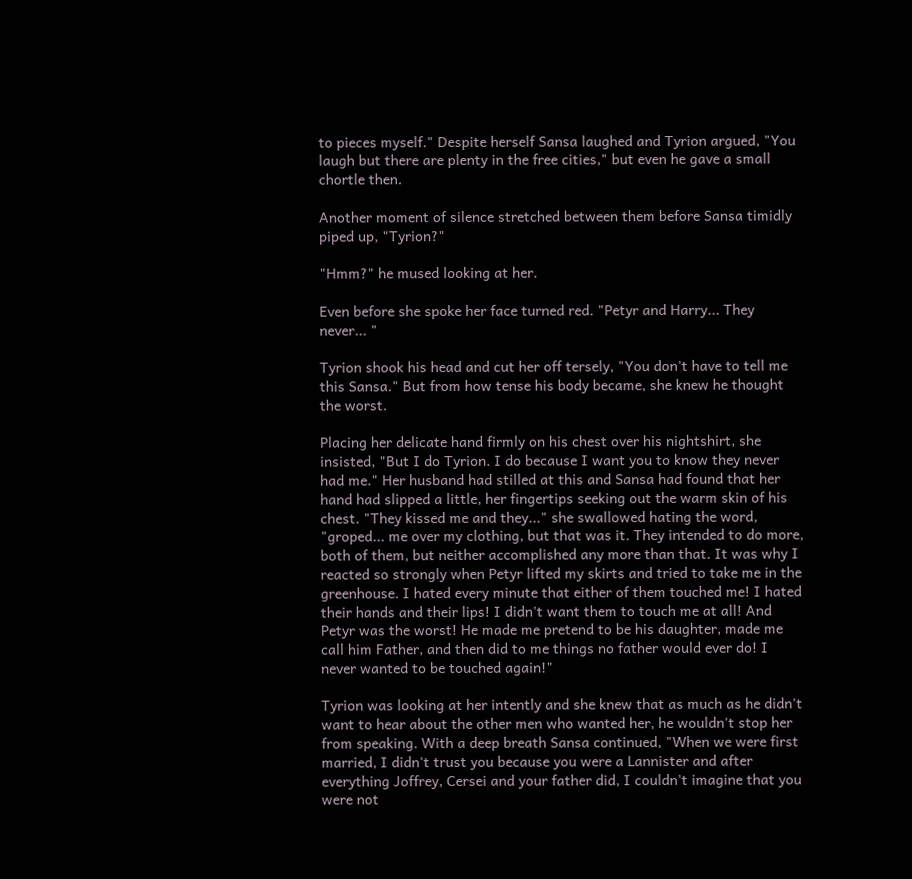to pieces myself." Despite herself Sansa laughed and Tyrion argued, "You laugh but there are plenty in the free cities," but even he gave a small chortle then.

Another moment of silence stretched between them before Sansa timidly piped up, "Tyrion?"

"Hmm?" he mused looking at her.

Even before she spoke her face turned red. "Petyr and Harry... They never... "

Tyrion shook his head and cut her off tersely, "You don't have to tell me this Sansa." But from how tense his body became, she knew he thought the worst.

Placing her delicate hand firmly on his chest over his nightshirt, she insisted, "But I do Tyrion. I do because I want you to know they never had me." Her husband had stilled at this and Sansa had found that her hand had slipped a little, her fingertips seeking out the warm skin of his chest. "They kissed me and they..." she swallowed hating the word, "groped... me over my clothing, but that was it. They intended to do more, both of them, but neither accomplished any more than that. It was why I reacted so strongly when Petyr lifted my skirts and tried to take me in the greenhouse. I hated every minute that either of them touched me! I hated their hands and their lips! I didn't want them to touch me at all! And Petyr was the worst! He made me pretend to be his daughter, made me call him Father, and then did to me things no father would ever do! I never wanted to be touched again!"

Tyrion was looking at her intently and she knew that as much as he didn't want to hear about the other men who wanted her, he wouldn't stop her from speaking. With a deep breath Sansa continued, "When we were first married, I didn't trust you because you were a Lannister and after everything Joffrey, Cersei and your father did, I couldn't imagine that you were not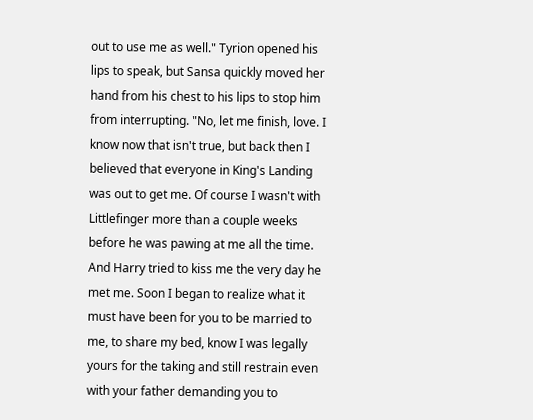out to use me as well." Tyrion opened his lips to speak, but Sansa quickly moved her hand from his chest to his lips to stop him from interrupting. "No, let me finish, love. I know now that isn't true, but back then I believed that everyone in King's Landing was out to get me. Of course I wasn't with Littlefinger more than a couple weeks before he was pawing at me all the time. And Harry tried to kiss me the very day he met me. Soon I began to realize what it must have been for you to be married to me, to share my bed, know I was legally yours for the taking and still restrain even with your father demanding you to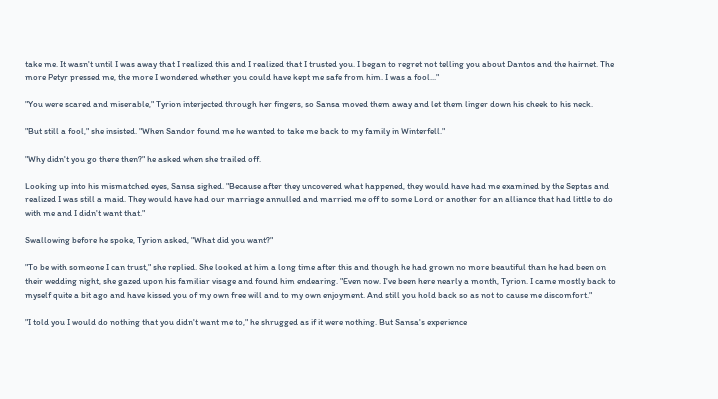take me. It wasn't until I was away that I realized this and I realized that I trusted you. I began to regret not telling you about Dantos and the hairnet. The more Petyr pressed me, the more I wondered whether you could have kept me safe from him. I was a fool..."

"You were scared and miserable," Tyrion interjected through her fingers, so Sansa moved them away and let them linger down his cheek to his neck.

"But still a fool," she insisted. "When Sandor found me he wanted to take me back to my family in Winterfell."

"Why didn't you go there then?" he asked when she trailed off.

Looking up into his mismatched eyes, Sansa sighed. "Because after they uncovered what happened, they would have had me examined by the Septas and realized I was still a maid. They would have had our marriage annulled and married me off to some Lord or another for an alliance that had little to do with me and I didn't want that."

Swallowing before he spoke, Tyrion asked, "What did you want?"

"To be with someone I can trust," she replied. She looked at him a long time after this and though he had grown no more beautiful than he had been on their wedding night, she gazed upon his familiar visage and found him endearing. "Even now. I've been here nearly a month, Tyrion. I came mostly back to myself quite a bit ago and have kissed you of my own free will and to my own enjoyment. And still you hold back so as not to cause me discomfort."

"I told you I would do nothing that you didn't want me to," he shrugged as if it were nothing. But Sansa's experience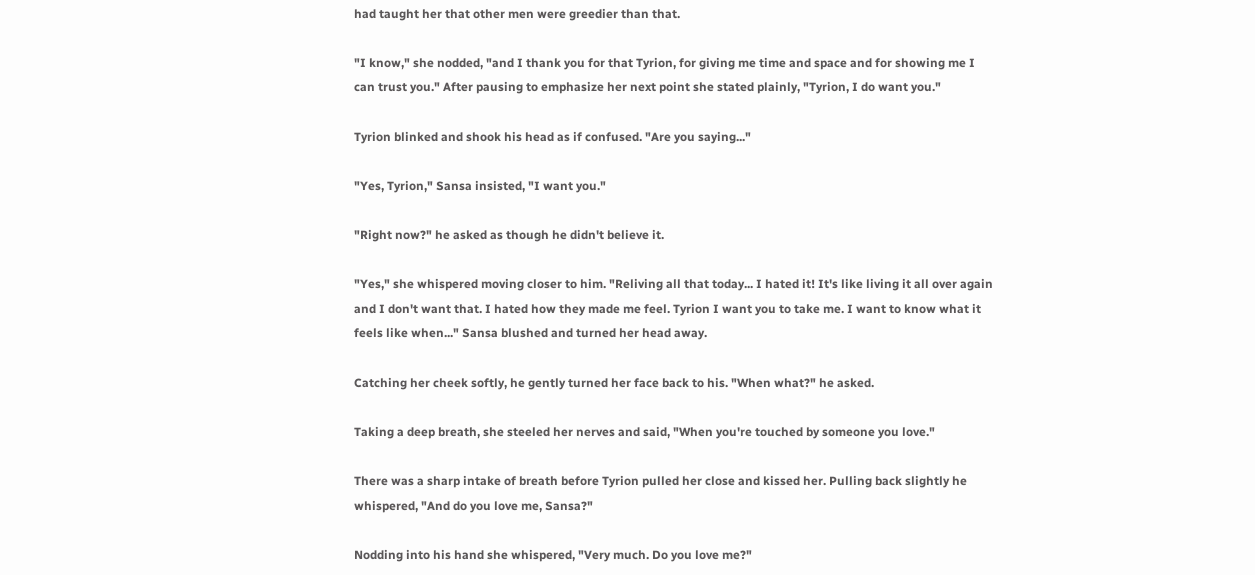had taught her that other men were greedier than that.

"I know," she nodded, "and I thank you for that Tyrion, for giving me time and space and for showing me I can trust you." After pausing to emphasize her next point she stated plainly, "Tyrion, I do want you."

Tyrion blinked and shook his head as if confused. "Are you saying..."

"Yes, Tyrion," Sansa insisted, "I want you."

"Right now?" he asked as though he didn't believe it.

"Yes," she whispered moving closer to him. "Reliving all that today... I hated it! It's like living it all over again and I don't want that. I hated how they made me feel. Tyrion I want you to take me. I want to know what it feels like when..." Sansa blushed and turned her head away.

Catching her cheek softly, he gently turned her face back to his. "When what?" he asked.

Taking a deep breath, she steeled her nerves and said, "When you're touched by someone you love."

There was a sharp intake of breath before Tyrion pulled her close and kissed her. Pulling back slightly he whispered, "And do you love me, Sansa?"

Nodding into his hand she whispered, "Very much. Do you love me?"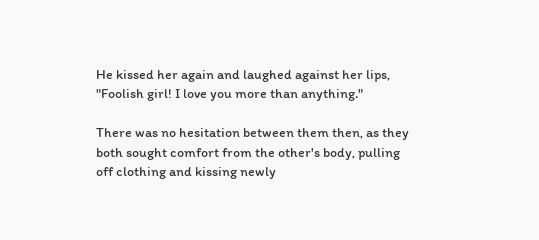He kissed her again and laughed against her lips, "Foolish girl! I love you more than anything."

There was no hesitation between them then, as they both sought comfort from the other's body, pulling off clothing and kissing newly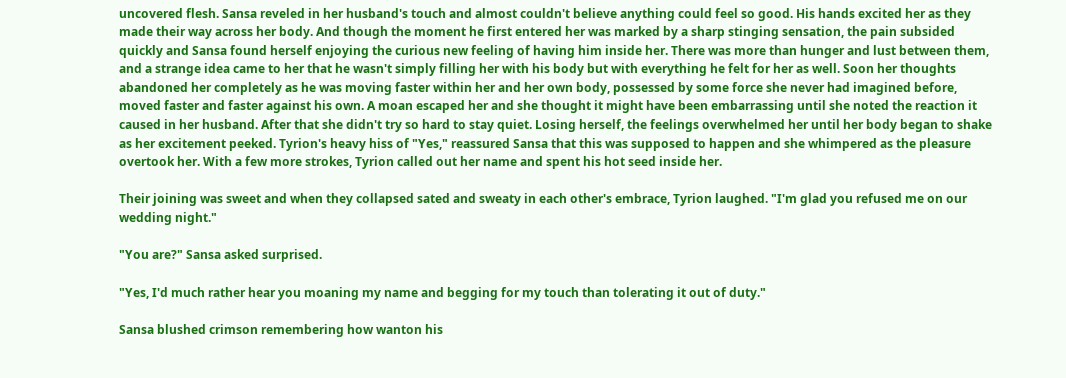uncovered flesh. Sansa reveled in her husband's touch and almost couldn't believe anything could feel so good. His hands excited her as they made their way across her body. And though the moment he first entered her was marked by a sharp stinging sensation, the pain subsided quickly and Sansa found herself enjoying the curious new feeling of having him inside her. There was more than hunger and lust between them, and a strange idea came to her that he wasn't simply filling her with his body but with everything he felt for her as well. Soon her thoughts abandoned her completely as he was moving faster within her and her own body, possessed by some force she never had imagined before, moved faster and faster against his own. A moan escaped her and she thought it might have been embarrassing until she noted the reaction it caused in her husband. After that she didn't try so hard to stay quiet. Losing herself, the feelings overwhelmed her until her body began to shake as her excitement peeked. Tyrion's heavy hiss of "Yes," reassured Sansa that this was supposed to happen and she whimpered as the pleasure overtook her. With a few more strokes, Tyrion called out her name and spent his hot seed inside her.

Their joining was sweet and when they collapsed sated and sweaty in each other's embrace, Tyrion laughed. "I'm glad you refused me on our wedding night."

"You are?" Sansa asked surprised.

"Yes, I'd much rather hear you moaning my name and begging for my touch than tolerating it out of duty."

Sansa blushed crimson remembering how wanton his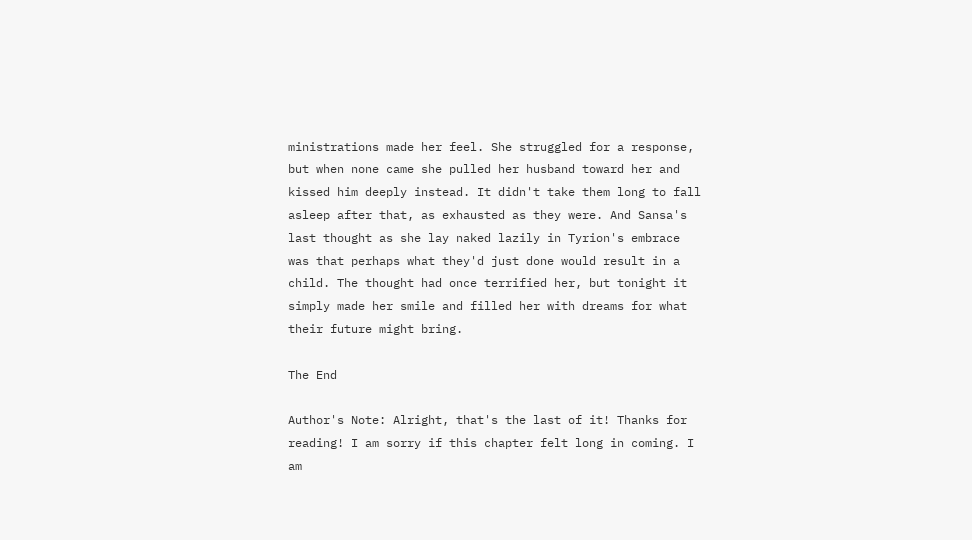ministrations made her feel. She struggled for a response, but when none came she pulled her husband toward her and kissed him deeply instead. It didn't take them long to fall asleep after that, as exhausted as they were. And Sansa's last thought as she lay naked lazily in Tyrion's embrace was that perhaps what they'd just done would result in a child. The thought had once terrified her, but tonight it simply made her smile and filled her with dreams for what their future might bring.

The End

Author's Note: Alright, that's the last of it! Thanks for reading! I am sorry if this chapter felt long in coming. I am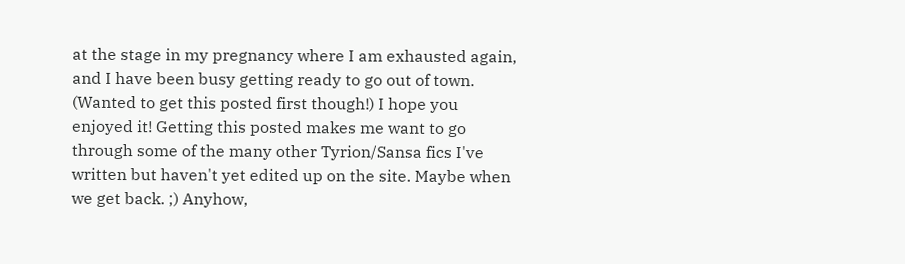at the stage in my pregnancy where I am exhausted again, and I have been busy getting ready to go out of town. (Wanted to get this posted first though!) I hope you enjoyed it! Getting this posted makes me want to go through some of the many other Tyrion/Sansa fics I've written but haven't yet edited up on the site. Maybe when we get back. ;) Anyhow,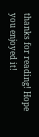thanks for reading! Hope you enjoyed it!